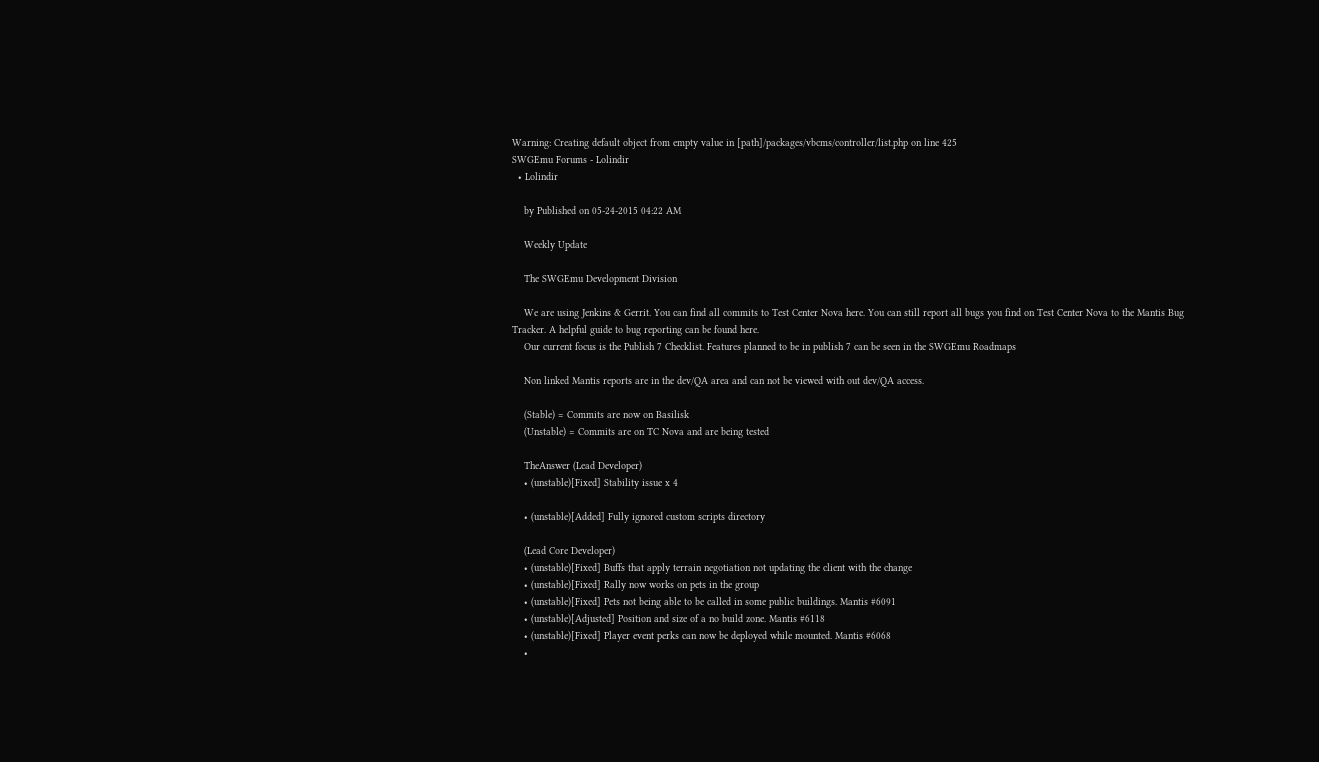Warning: Creating default object from empty value in [path]/packages/vbcms/controller/list.php on line 425
SWGEmu Forums - Lolindir
  • Lolindir

    by Published on 05-24-2015 04:22 AM

    Weekly Update

    The SWGEmu Development Division

    We are using Jenkins & Gerrit. You can find all commits to Test Center Nova here. You can still report all bugs you find on Test Center Nova to the Mantis Bug Tracker. A helpful guide to bug reporting can be found here.
    Our current focus is the Publish 7 Checklist. Features planned to be in publish 7 can be seen in the SWGEmu Roadmaps

    Non linked Mantis reports are in the dev/QA area and can not be viewed with out dev/QA access.

    (Stable) = Commits are now on Basilisk
    (Unstable) = Commits are on TC Nova and are being tested

    TheAnswer (Lead Developer)
    • (unstable)[Fixed] Stability issue x 4

    • (unstable)[Added] Fully ignored custom scripts directory

    (Lead Core Developer)
    • (unstable)[Fixed] Buffs that apply terrain negotiation not updating the client with the change
    • (unstable)[Fixed] Rally now works on pets in the group
    • (unstable)[Fixed] Pets not being able to be called in some public buildings. Mantis #6091
    • (unstable)[Adjusted] Position and size of a no build zone. Mantis #6118
    • (unstable)[Fixed] Player event perks can now be deployed while mounted. Mantis #6068
    •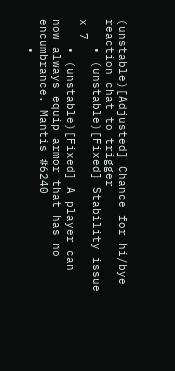(unstable)[Adjusted] Chance for hi/bye reaction chat to trigger
    • (unstable)[Fixed] Stability issue x 7
    • (unstable)[Fixed] A player can now always equip armor that has no encumbrance. Mantis #6240
    •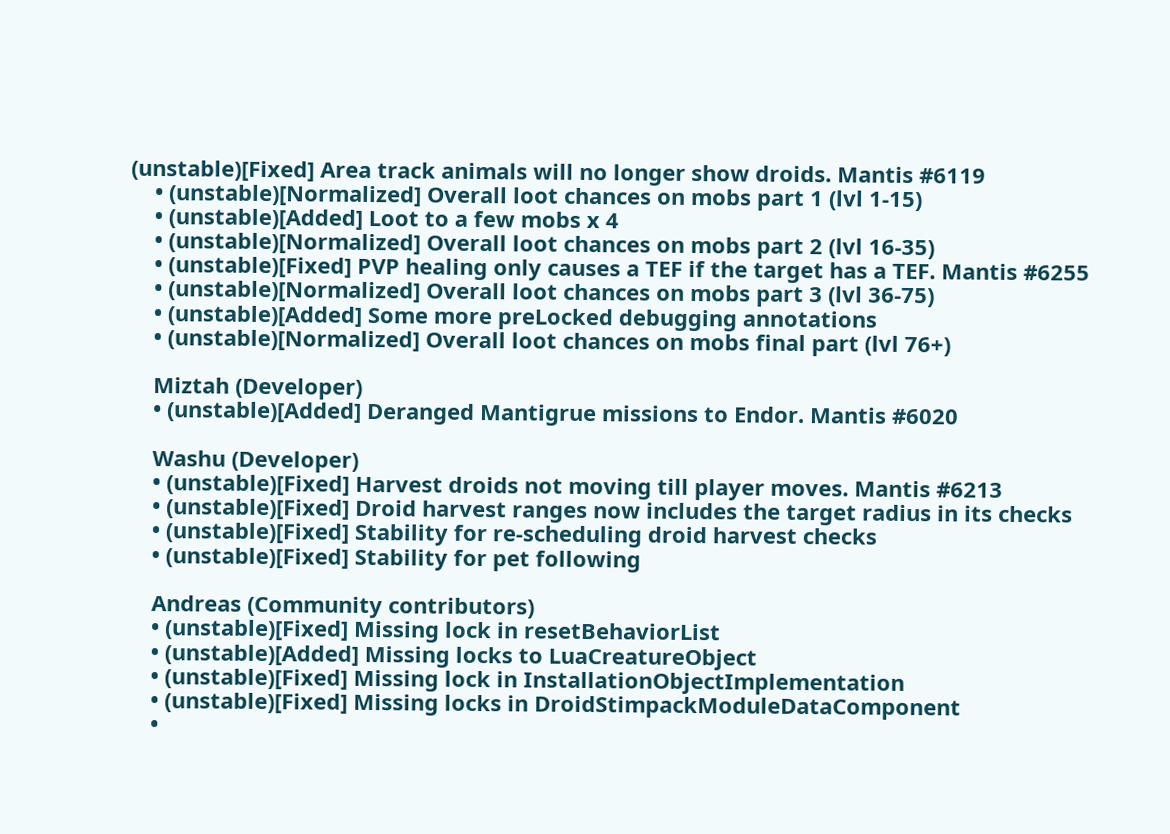(unstable)[Fixed] Area track animals will no longer show droids. Mantis #6119
    • (unstable)[Normalized] Overall loot chances on mobs part 1 (lvl 1-15)
    • (unstable)[Added] Loot to a few mobs x 4
    • (unstable)[Normalized] Overall loot chances on mobs part 2 (lvl 16-35)
    • (unstable)[Fixed] PVP healing only causes a TEF if the target has a TEF. Mantis #6255
    • (unstable)[Normalized] Overall loot chances on mobs part 3 (lvl 36-75)
    • (unstable)[Added] Some more preLocked debugging annotations
    • (unstable)[Normalized] Overall loot chances on mobs final part (lvl 76+)

    Miztah (Developer)
    • (unstable)[Added] Deranged Mantigrue missions to Endor. Mantis #6020

    Washu (Developer)
    • (unstable)[Fixed] Harvest droids not moving till player moves. Mantis #6213
    • (unstable)[Fixed] Droid harvest ranges now includes the target radius in its checks
    • (unstable)[Fixed] Stability for re-scheduling droid harvest checks
    • (unstable)[Fixed] Stability for pet following

    Andreas (Community contributors)
    • (unstable)[Fixed] Missing lock in resetBehaviorList
    • (unstable)[Added] Missing locks to LuaCreatureObject
    • (unstable)[Fixed] Missing lock in InstallationObjectImplementation
    • (unstable)[Fixed] Missing locks in DroidStimpackModuleDataComponent
    •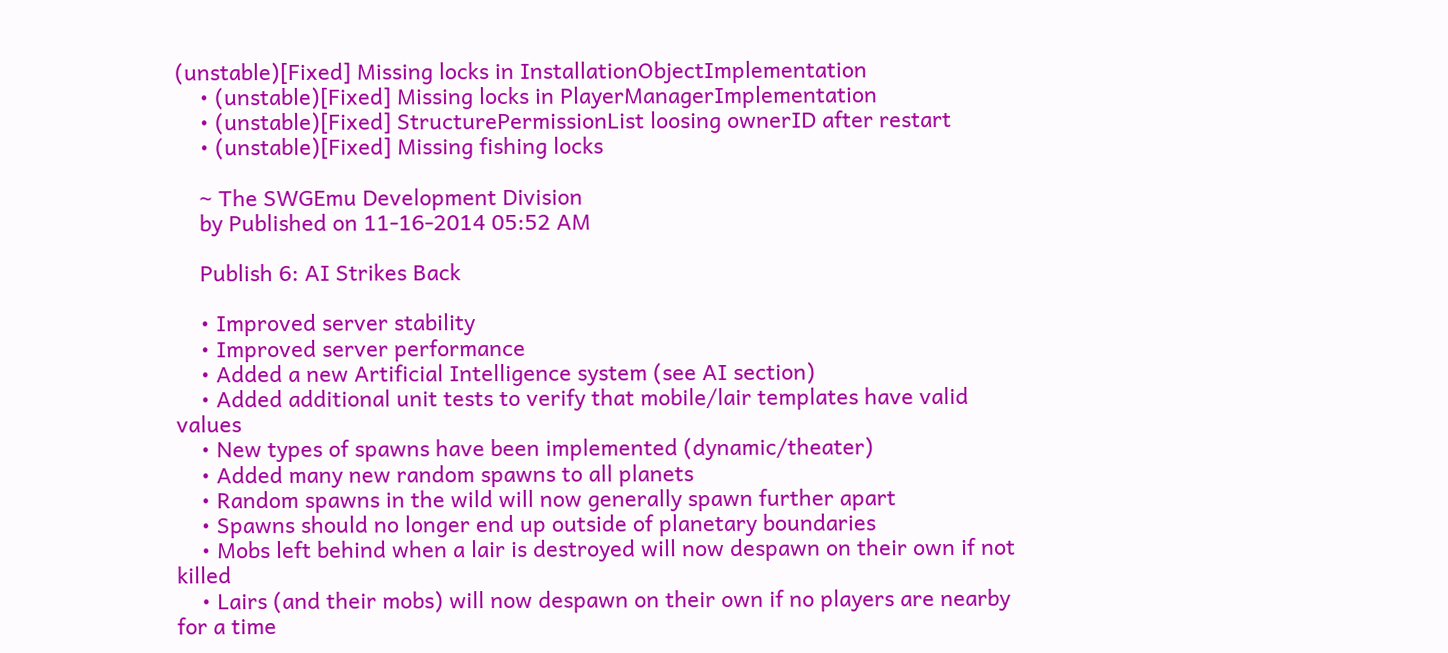(unstable)[Fixed] Missing locks in InstallationObjectImplementation
    • (unstable)[Fixed] Missing locks in PlayerManagerImplementation
    • (unstable)[Fixed] StructurePermissionList loosing ownerID after restart
    • (unstable)[Fixed] Missing fishing locks

    ~ The SWGEmu Development Division
    by Published on 11-16-2014 05:52 AM

    Publish 6: AI Strikes Back

    • Improved server stability
    • Improved server performance
    • Added a new Artificial Intelligence system (see AI section)
    • Added additional unit tests to verify that mobile/lair templates have valid values
    • New types of spawns have been implemented (dynamic/theater)
    • Added many new random spawns to all planets
    • Random spawns in the wild will now generally spawn further apart
    • Spawns should no longer end up outside of planetary boundaries
    • Mobs left behind when a lair is destroyed will now despawn on their own if not killed
    • Lairs (and their mobs) will now despawn on their own if no players are nearby for a time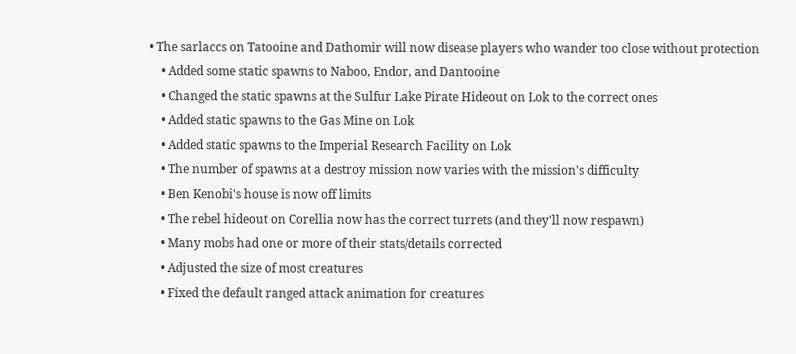• The sarlaccs on Tatooine and Dathomir will now disease players who wander too close without protection
    • Added some static spawns to Naboo, Endor, and Dantooine
    • Changed the static spawns at the Sulfur Lake Pirate Hideout on Lok to the correct ones
    • Added static spawns to the Gas Mine on Lok
    • Added static spawns to the Imperial Research Facility on Lok
    • The number of spawns at a destroy mission now varies with the mission's difficulty
    • Ben Kenobi's house is now off limits
    • The rebel hideout on Corellia now has the correct turrets (and they'll now respawn)
    • Many mobs had one or more of their stats/details corrected
    • Adjusted the size of most creatures
    • Fixed the default ranged attack animation for creatures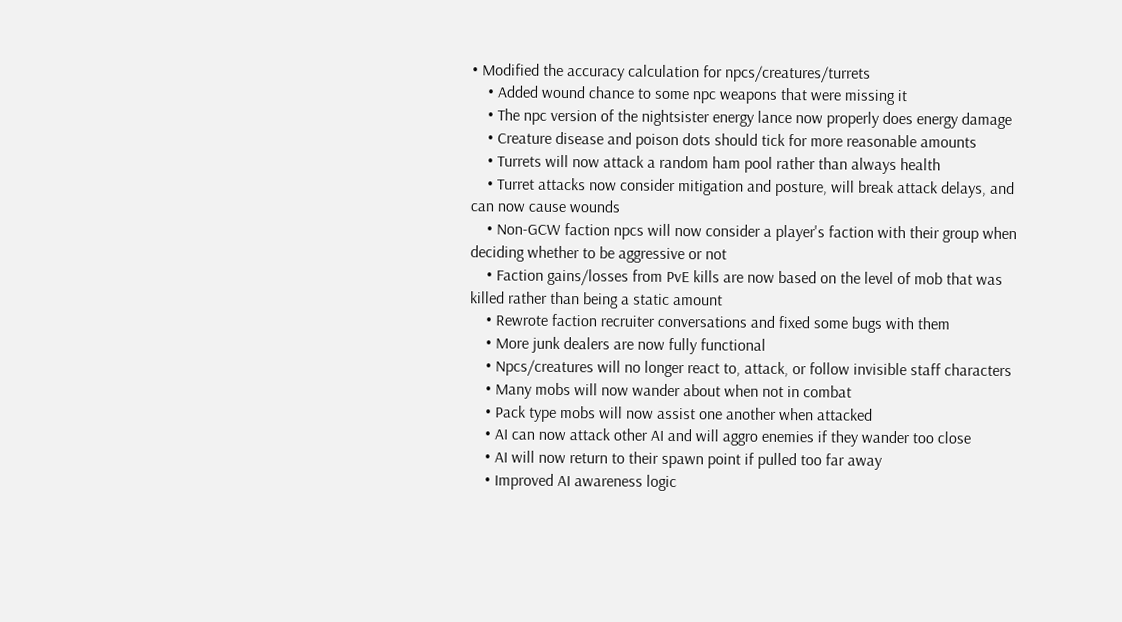• Modified the accuracy calculation for npcs/creatures/turrets
    • Added wound chance to some npc weapons that were missing it
    • The npc version of the nightsister energy lance now properly does energy damage
    • Creature disease and poison dots should tick for more reasonable amounts
    • Turrets will now attack a random ham pool rather than always health
    • Turret attacks now consider mitigation and posture, will break attack delays, and can now cause wounds
    • Non-GCW faction npcs will now consider a player's faction with their group when deciding whether to be aggressive or not
    • Faction gains/losses from PvE kills are now based on the level of mob that was killed rather than being a static amount
    • Rewrote faction recruiter conversations and fixed some bugs with them
    • More junk dealers are now fully functional
    • Npcs/creatures will no longer react to, attack, or follow invisible staff characters
    • Many mobs will now wander about when not in combat
    • Pack type mobs will now assist one another when attacked
    • AI can now attack other AI and will aggro enemies if they wander too close
    • AI will now return to their spawn point if pulled too far away
    • Improved AI awareness logic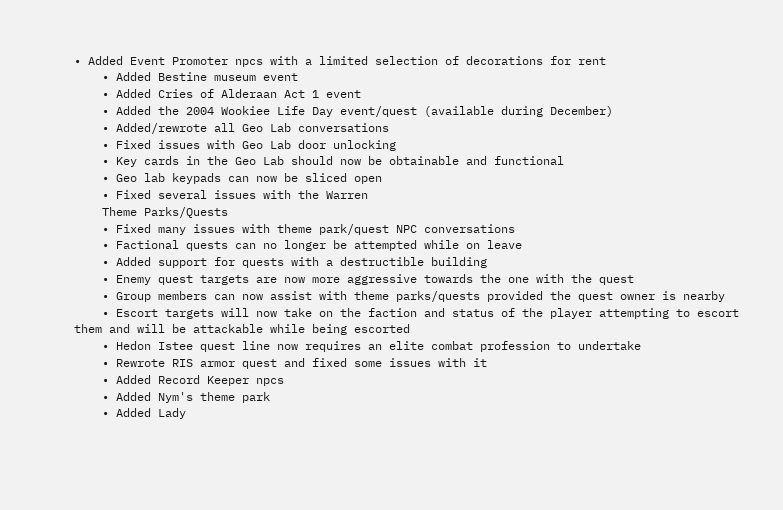• Added Event Promoter npcs with a limited selection of decorations for rent
    • Added Bestine museum event
    • Added Cries of Alderaan Act 1 event
    • Added the 2004 Wookiee Life Day event/quest (available during December)
    • Added/rewrote all Geo Lab conversations
    • Fixed issues with Geo Lab door unlocking
    • Key cards in the Geo Lab should now be obtainable and functional
    • Geo lab keypads can now be sliced open
    • Fixed several issues with the Warren
    Theme Parks/Quests
    • Fixed many issues with theme park/quest NPC conversations
    • Factional quests can no longer be attempted while on leave
    • Added support for quests with a destructible building
    • Enemy quest targets are now more aggressive towards the one with the quest
    • Group members can now assist with theme parks/quests provided the quest owner is nearby
    • Escort targets will now take on the faction and status of the player attempting to escort them and will be attackable while being escorted
    • Hedon Istee quest line now requires an elite combat profession to undertake
    • Rewrote RIS armor quest and fixed some issues with it
    • Added Record Keeper npcs
    • Added Nym's theme park
    • Added Lady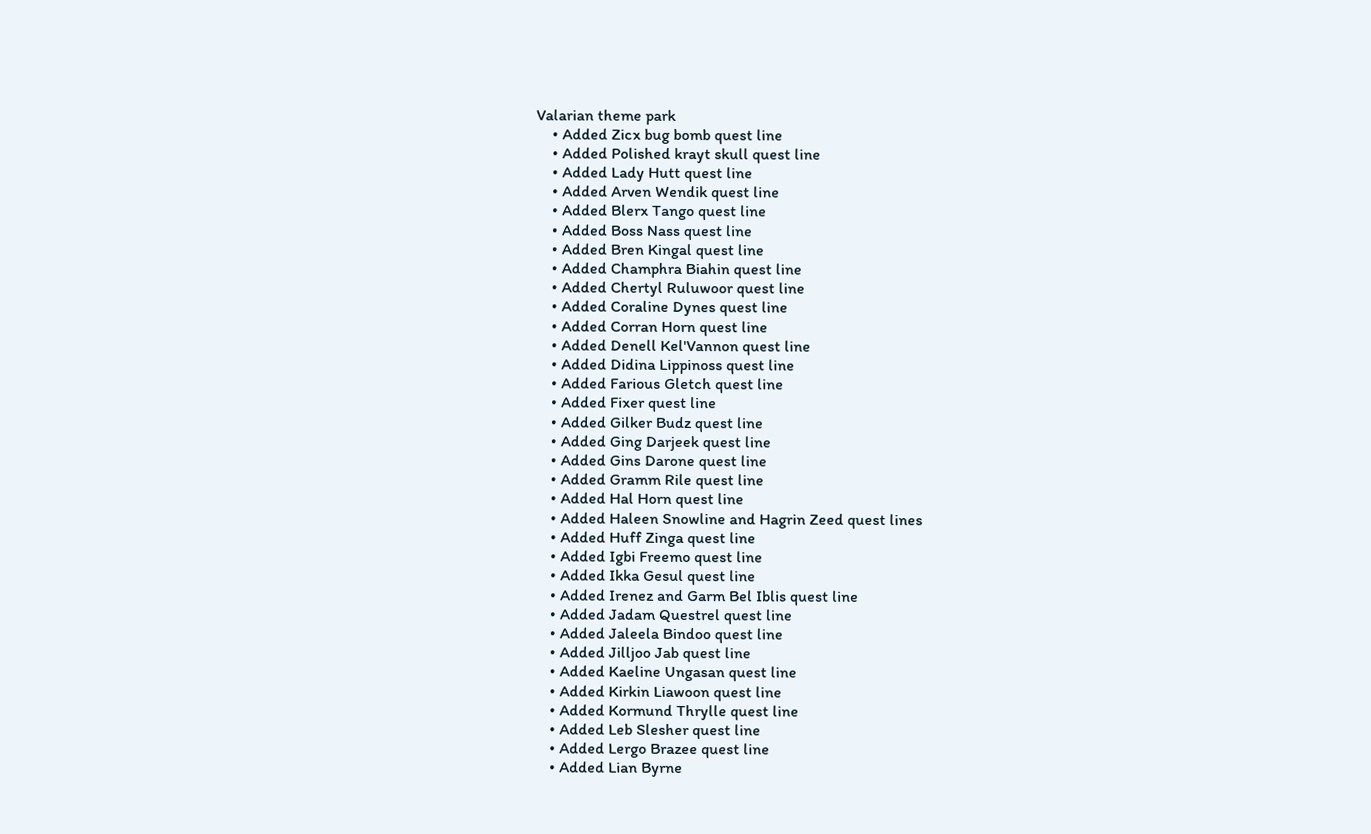Valarian theme park
    • Added Zicx bug bomb quest line
    • Added Polished krayt skull quest line
    • Added Lady Hutt quest line
    • Added Arven Wendik quest line
    • Added Blerx Tango quest line
    • Added Boss Nass quest line
    • Added Bren Kingal quest line
    • Added Champhra Biahin quest line
    • Added Chertyl Ruluwoor quest line
    • Added Coraline Dynes quest line
    • Added Corran Horn quest line
    • Added Denell Kel'Vannon quest line
    • Added Didina Lippinoss quest line
    • Added Farious Gletch quest line
    • Added Fixer quest line
    • Added Gilker Budz quest line
    • Added Ging Darjeek quest line
    • Added Gins Darone quest line
    • Added Gramm Rile quest line
    • Added Hal Horn quest line
    • Added Haleen Snowline and Hagrin Zeed quest lines
    • Added Huff Zinga quest line
    • Added Igbi Freemo quest line
    • Added Ikka Gesul quest line
    • Added Irenez and Garm Bel Iblis quest line
    • Added Jadam Questrel quest line
    • Added Jaleela Bindoo quest line
    • Added Jilljoo Jab quest line
    • Added Kaeline Ungasan quest line
    • Added Kirkin Liawoon quest line
    • Added Kormund Thrylle quest line
    • Added Leb Slesher quest line
    • Added Lergo Brazee quest line
    • Added Lian Byrne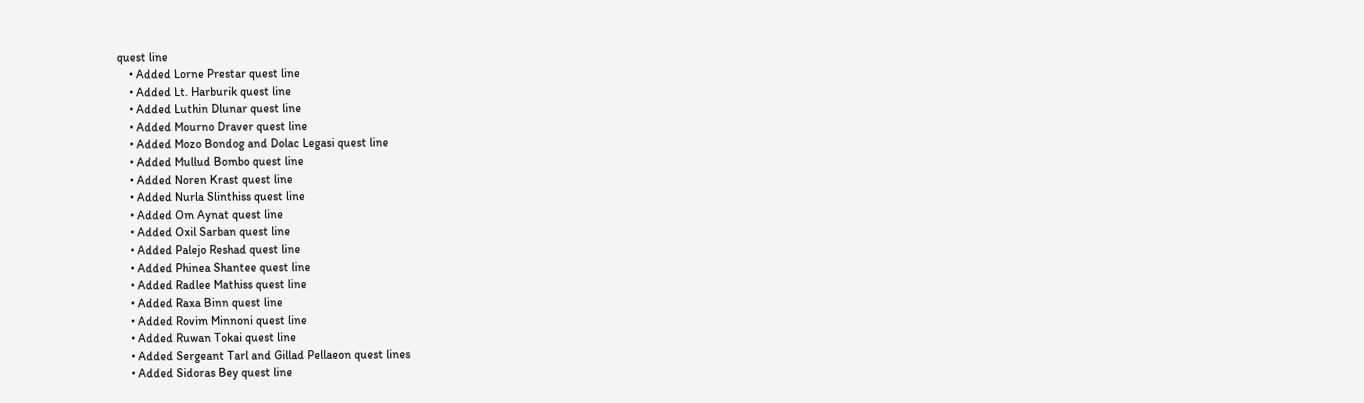quest line
    • Added Lorne Prestar quest line
    • Added Lt. Harburik quest line
    • Added Luthin Dlunar quest line
    • Added Mourno Draver quest line
    • Added Mozo Bondog and Dolac Legasi quest line
    • Added Mullud Bombo quest line
    • Added Noren Krast quest line
    • Added Nurla Slinthiss quest line
    • Added Om Aynat quest line
    • Added Oxil Sarban quest line
    • Added Palejo Reshad quest line
    • Added Phinea Shantee quest line
    • Added Radlee Mathiss quest line
    • Added Raxa Binn quest line
    • Added Rovim Minnoni quest line
    • Added Ruwan Tokai quest line
    • Added Sergeant Tarl and Gillad Pellaeon quest lines
    • Added Sidoras Bey quest line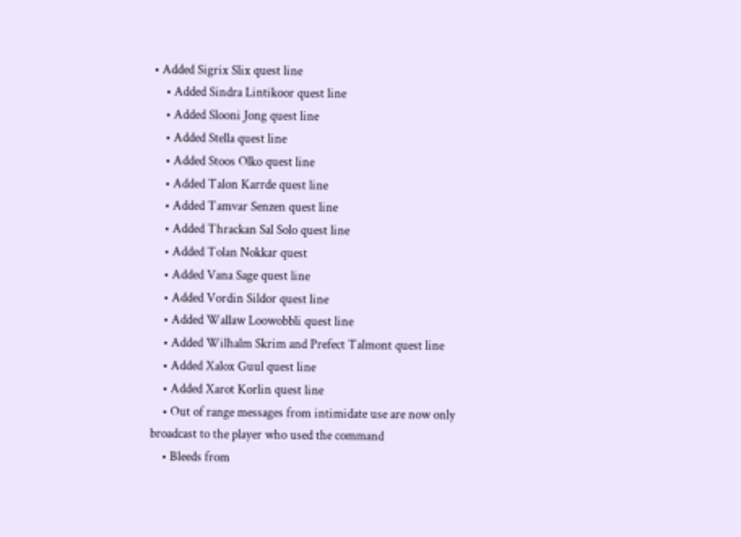• Added Sigrix Slix quest line
    • Added Sindra Lintikoor quest line
    • Added Slooni Jong quest line
    • Added Stella quest line
    • Added Stoos Olko quest line
    • Added Talon Karrde quest line
    • Added Tamvar Senzen quest line
    • Added Thrackan Sal Solo quest line
    • Added Tolan Nokkar quest
    • Added Vana Sage quest line
    • Added Vordin Sildor quest line
    • Added Wallaw Loowobbli quest line
    • Added Wilhalm Skrim and Prefect Talmont quest line
    • Added Xalox Guul quest line
    • Added Xarot Korlin quest line
    • Out of range messages from intimidate use are now only broadcast to the player who used the command
    • Bleeds from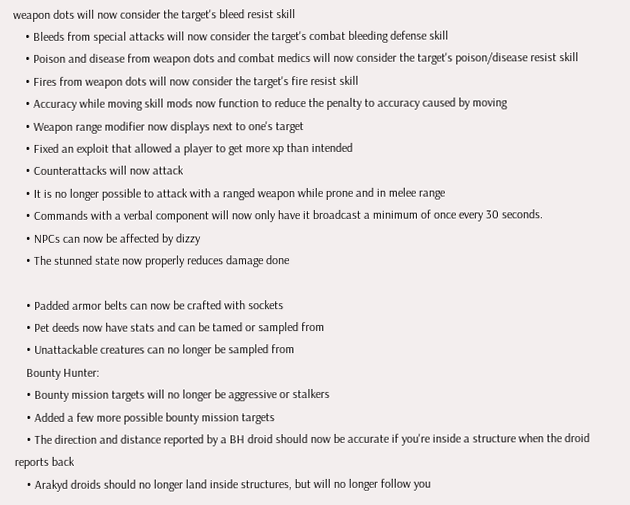weapon dots will now consider the target's bleed resist skill
    • Bleeds from special attacks will now consider the target's combat bleeding defense skill
    • Poison and disease from weapon dots and combat medics will now consider the target's poison/disease resist skill
    • Fires from weapon dots will now consider the target's fire resist skill
    • Accuracy while moving skill mods now function to reduce the penalty to accuracy caused by moving
    • Weapon range modifier now displays next to one's target
    • Fixed an exploit that allowed a player to get more xp than intended
    • Counterattacks will now attack
    • It is no longer possible to attack with a ranged weapon while prone and in melee range
    • Commands with a verbal component will now only have it broadcast a minimum of once every 30 seconds.
    • NPCs can now be affected by dizzy
    • The stunned state now properly reduces damage done

    • Padded armor belts can now be crafted with sockets
    • Pet deeds now have stats and can be tamed or sampled from
    • Unattackable creatures can no longer be sampled from
    Bounty Hunter:
    • Bounty mission targets will no longer be aggressive or stalkers
    • Added a few more possible bounty mission targets
    • The direction and distance reported by a BH droid should now be accurate if you're inside a structure when the droid reports back
    • Arakyd droids should no longer land inside structures, but will no longer follow you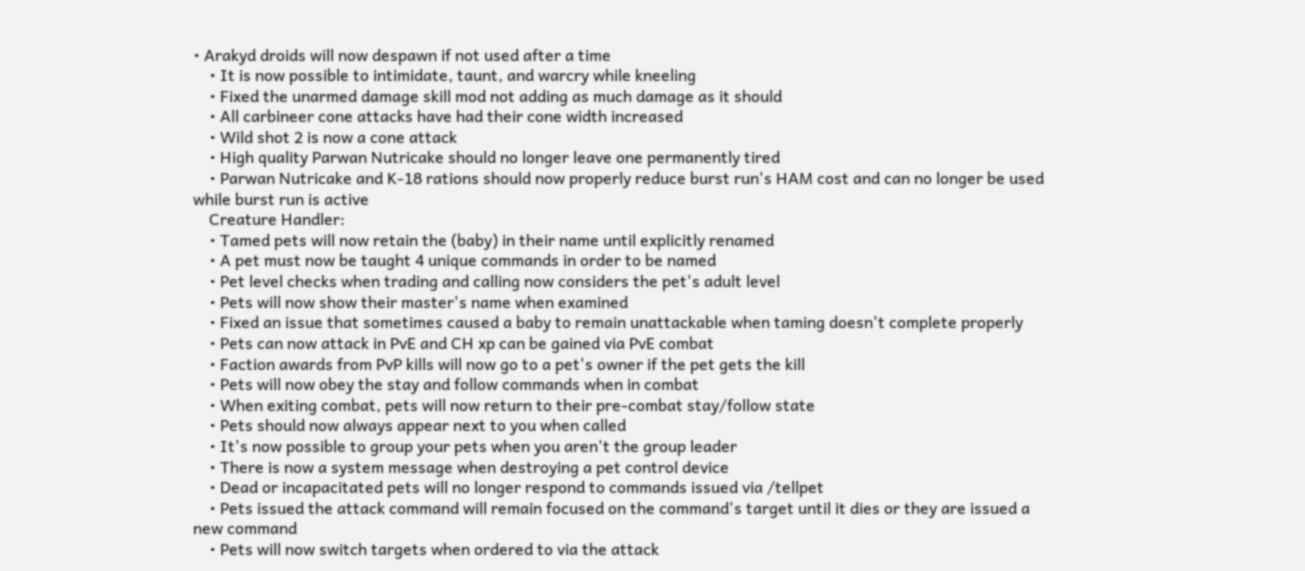• Arakyd droids will now despawn if not used after a time
    • It is now possible to intimidate, taunt, and warcry while kneeling
    • Fixed the unarmed damage skill mod not adding as much damage as it should
    • All carbineer cone attacks have had their cone width increased
    • Wild shot 2 is now a cone attack
    • High quality Parwan Nutricake should no longer leave one permanently tired
    • Parwan Nutricake and K-18 rations should now properly reduce burst run's HAM cost and can no longer be used while burst run is active
    Creature Handler:
    • Tamed pets will now retain the (baby) in their name until explicitly renamed
    • A pet must now be taught 4 unique commands in order to be named
    • Pet level checks when trading and calling now considers the pet's adult level
    • Pets will now show their master's name when examined
    • Fixed an issue that sometimes caused a baby to remain unattackable when taming doesn't complete properly
    • Pets can now attack in PvE and CH xp can be gained via PvE combat
    • Faction awards from PvP kills will now go to a pet's owner if the pet gets the kill
    • Pets will now obey the stay and follow commands when in combat
    • When exiting combat, pets will now return to their pre-combat stay/follow state
    • Pets should now always appear next to you when called
    • It's now possible to group your pets when you aren't the group leader
    • There is now a system message when destroying a pet control device
    • Dead or incapacitated pets will no longer respond to commands issued via /tellpet
    • Pets issued the attack command will remain focused on the command's target until it dies or they are issued a new command
    • Pets will now switch targets when ordered to via the attack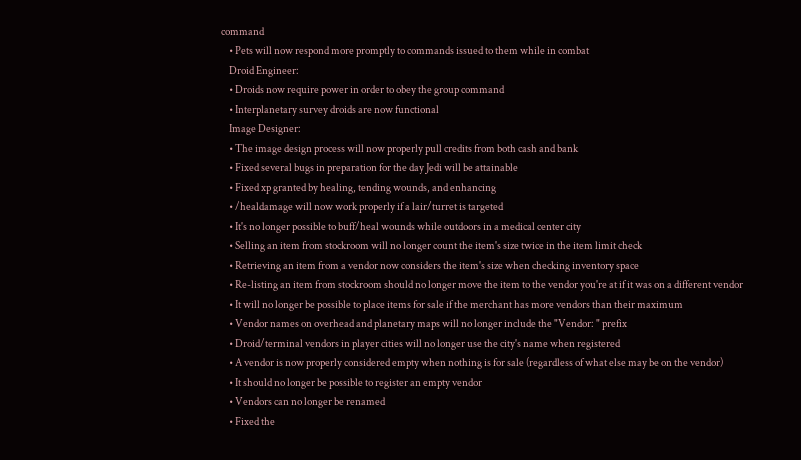command
    • Pets will now respond more promptly to commands issued to them while in combat
    Droid Engineer:
    • Droids now require power in order to obey the group command
    • Interplanetary survey droids are now functional
    Image Designer:
    • The image design process will now properly pull credits from both cash and bank
    • Fixed several bugs in preparation for the day Jedi will be attainable
    • Fixed xp granted by healing, tending wounds, and enhancing
    • /healdamage will now work properly if a lair/turret is targeted
    • It's no longer possible to buff/heal wounds while outdoors in a medical center city
    • Selling an item from stockroom will no longer count the item's size twice in the item limit check
    • Retrieving an item from a vendor now considers the item's size when checking inventory space
    • Re-listing an item from stockroom should no longer move the item to the vendor you're at if it was on a different vendor
    • It will no longer be possible to place items for sale if the merchant has more vendors than their maximum
    • Vendor names on overhead and planetary maps will no longer include the "Vendor: " prefix
    • Droid/terminal vendors in player cities will no longer use the city's name when registered
    • A vendor is now properly considered empty when nothing is for sale (regardless of what else may be on the vendor)
    • It should no longer be possible to register an empty vendor
    • Vendors can no longer be renamed
    • Fixed the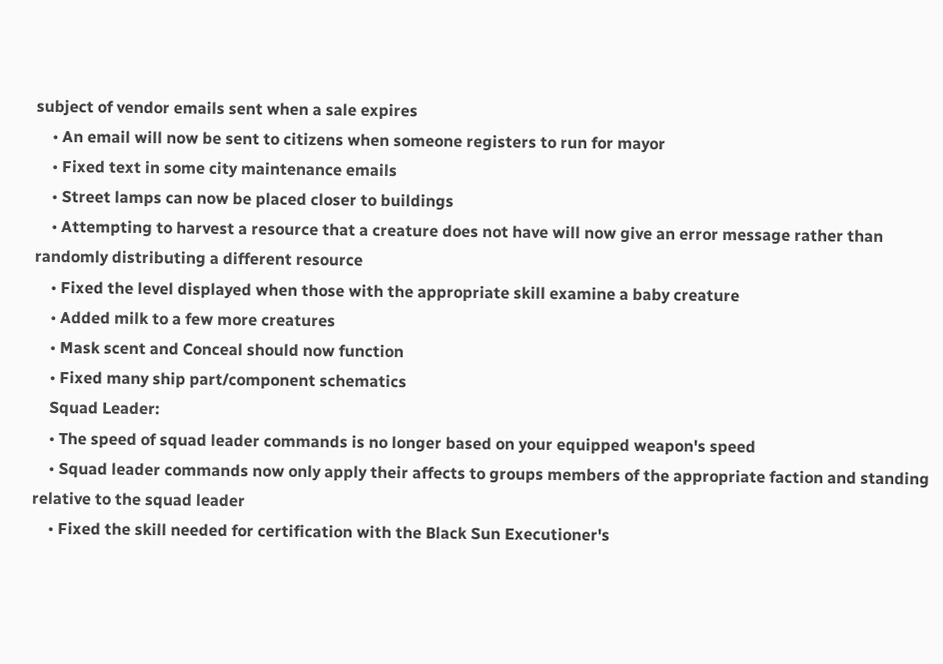subject of vendor emails sent when a sale expires
    • An email will now be sent to citizens when someone registers to run for mayor
    • Fixed text in some city maintenance emails
    • Street lamps can now be placed closer to buildings
    • Attempting to harvest a resource that a creature does not have will now give an error message rather than randomly distributing a different resource
    • Fixed the level displayed when those with the appropriate skill examine a baby creature
    • Added milk to a few more creatures
    • Mask scent and Conceal should now function
    • Fixed many ship part/component schematics
    Squad Leader:
    • The speed of squad leader commands is no longer based on your equipped weapon's speed
    • Squad leader commands now only apply their affects to groups members of the appropriate faction and standing relative to the squad leader
    • Fixed the skill needed for certification with the Black Sun Executioner's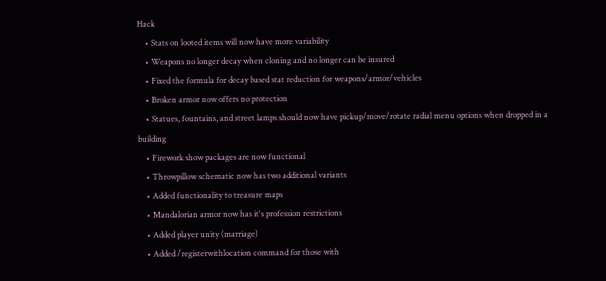Hack
    • Stats on looted items will now have more variability
    • Weapons no longer decay when cloning and no longer can be insured
    • Fixed the formula for decay based stat reduction for weapons/armor/vehicles
    • Broken armor now offers no protection
    • Statues, fountains, and street lamps should now have pickup/move/rotate radial menu options when dropped in a building
    • Firework show packages are now functional
    • Throwpillow schematic now has two additional variants
    • Added functionality to treasure maps
    • Mandalorian armor now has it's profession restrictions
    • Added player unity (marriage)
    • Added /registerwithlocation command for those with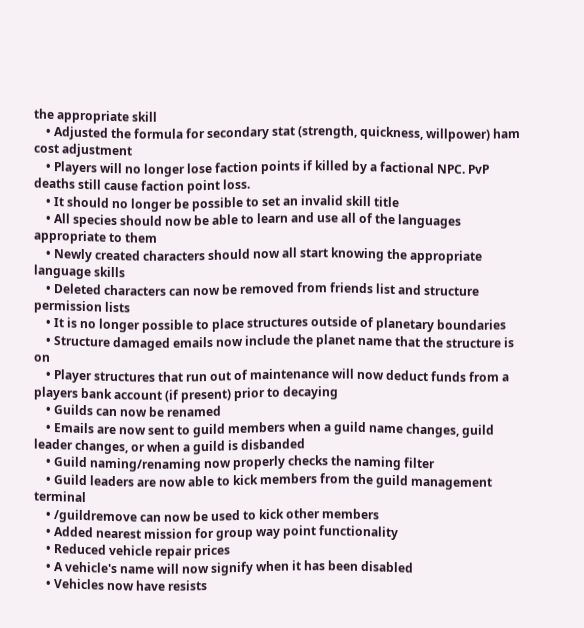the appropriate skill
    • Adjusted the formula for secondary stat (strength, quickness, willpower) ham cost adjustment
    • Players will no longer lose faction points if killed by a factional NPC. PvP deaths still cause faction point loss.
    • It should no longer be possible to set an invalid skill title
    • All species should now be able to learn and use all of the languages appropriate to them
    • Newly created characters should now all start knowing the appropriate language skills
    • Deleted characters can now be removed from friends list and structure permission lists
    • It is no longer possible to place structures outside of planetary boundaries
    • Structure damaged emails now include the planet name that the structure is on
    • Player structures that run out of maintenance will now deduct funds from a players bank account (if present) prior to decaying
    • Guilds can now be renamed
    • Emails are now sent to guild members when a guild name changes, guild leader changes, or when a guild is disbanded
    • Guild naming/renaming now properly checks the naming filter
    • Guild leaders are now able to kick members from the guild management terminal
    • /guildremove can now be used to kick other members
    • Added nearest mission for group way point functionality
    • Reduced vehicle repair prices
    • A vehicle's name will now signify when it has been disabled
    • Vehicles now have resists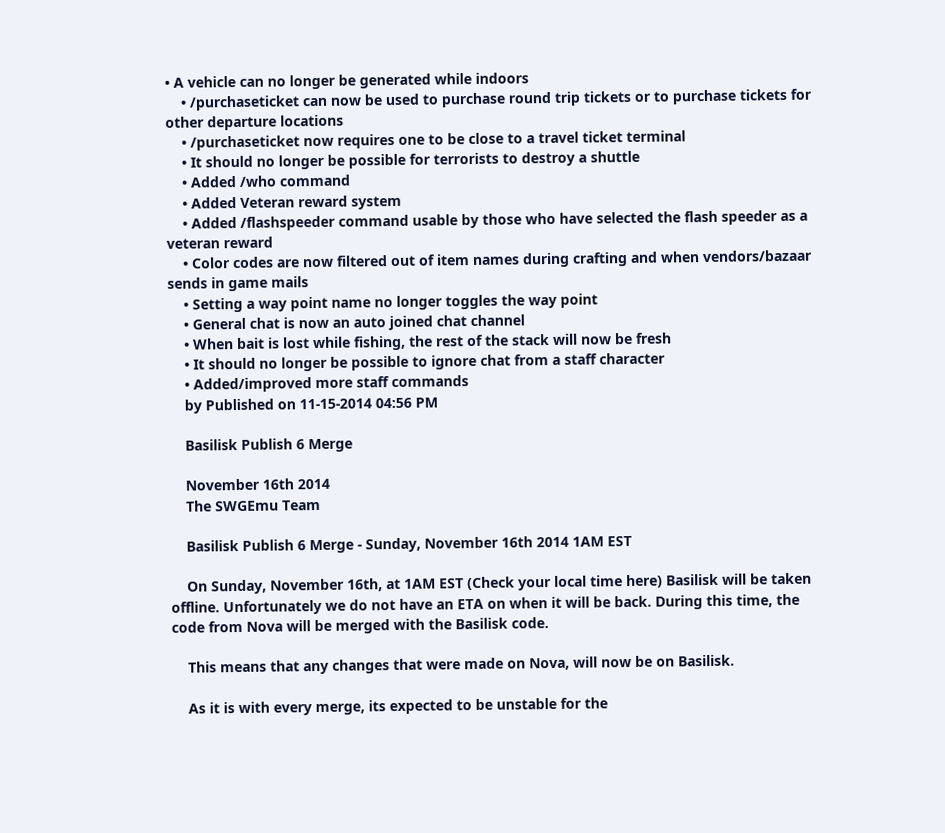• A vehicle can no longer be generated while indoors
    • /purchaseticket can now be used to purchase round trip tickets or to purchase tickets for other departure locations
    • /purchaseticket now requires one to be close to a travel ticket terminal
    • It should no longer be possible for terrorists to destroy a shuttle
    • Added /who command
    • Added Veteran reward system
    • Added /flashspeeder command usable by those who have selected the flash speeder as a veteran reward
    • Color codes are now filtered out of item names during crafting and when vendors/bazaar sends in game mails
    • Setting a way point name no longer toggles the way point
    • General chat is now an auto joined chat channel
    • When bait is lost while fishing, the rest of the stack will now be fresh
    • It should no longer be possible to ignore chat from a staff character
    • Added/improved more staff commands
    by Published on 11-15-2014 04:56 PM

    Basilisk Publish 6 Merge

    November 16th 2014
    The SWGEmu Team

    Basilisk Publish 6 Merge - Sunday, November 16th 2014 1AM EST

    On Sunday, November 16th, at 1AM EST (Check your local time here) Basilisk will be taken offline. Unfortunately we do not have an ETA on when it will be back. During this time, the code from Nova will be merged with the Basilisk code.

    This means that any changes that were made on Nova, will now be on Basilisk.

    As it is with every merge, its expected to be unstable for the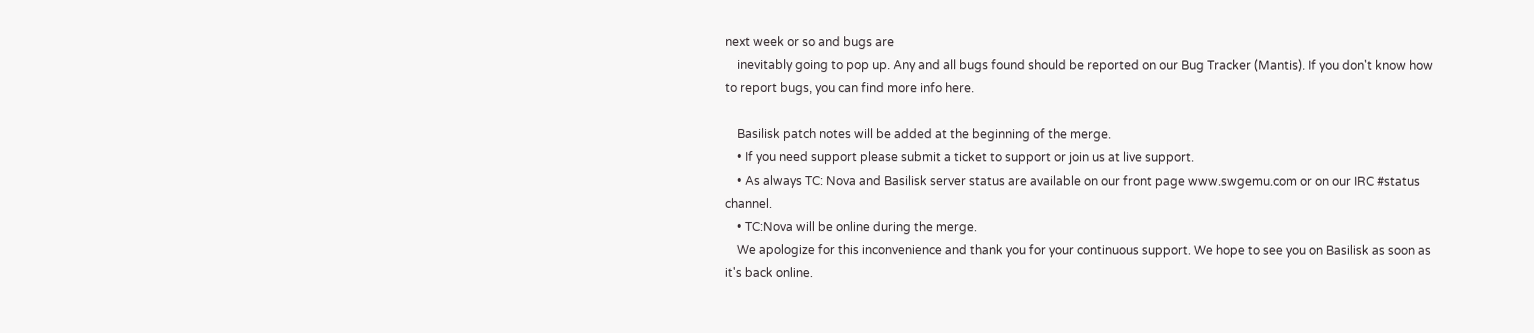next week or so and bugs are
    inevitably going to pop up. Any and all bugs found should be reported on our Bug Tracker (Mantis). If you don't know how to report bugs, you can find more info here.

    Basilisk patch notes will be added at the beginning of the merge.
    • If you need support please submit a ticket to support or join us at live support.
    • As always TC: Nova and Basilisk server status are available on our front page www.swgemu.com or on our IRC #status channel.
    • TC:Nova will be online during the merge.
    We apologize for this inconvenience and thank you for your continuous support. We hope to see you on Basilisk as soon as it's back online.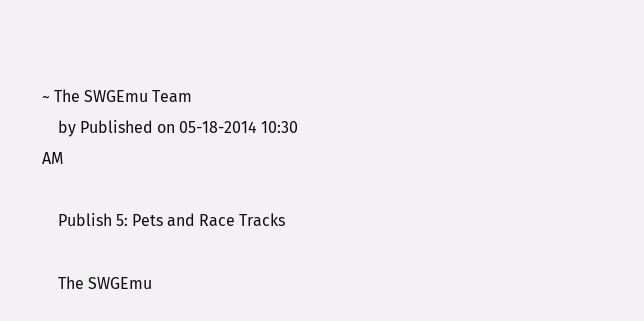~ The SWGEmu Team
    by Published on 05-18-2014 10:30 AM

    Publish 5: Pets and Race Tracks

    The SWGEmu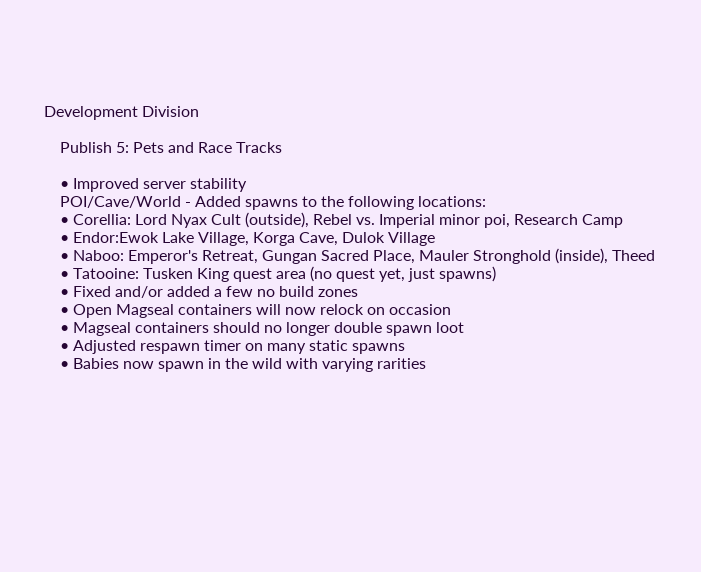Development Division

    Publish 5: Pets and Race Tracks

    • Improved server stability
    POI/Cave/World - Added spawns to the following locations:
    • Corellia: Lord Nyax Cult (outside), Rebel vs. Imperial minor poi, Research Camp
    • Endor:Ewok Lake Village, Korga Cave, Dulok Village
    • Naboo: Emperor's Retreat, Gungan Sacred Place, Mauler Stronghold (inside), Theed
    • Tatooine: Tusken King quest area (no quest yet, just spawns)
    • Fixed and/or added a few no build zones
    • Open Magseal containers will now relock on occasion
    • Magseal containers should no longer double spawn loot
    • Adjusted respawn timer on many static spawns
    • Babies now spawn in the wild with varying rarities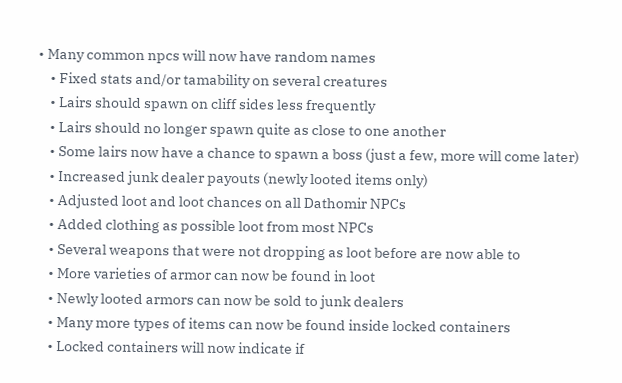• Many common npcs will now have random names
    • Fixed stats and/or tamability on several creatures
    • Lairs should spawn on cliff sides less frequently
    • Lairs should no longer spawn quite as close to one another
    • Some lairs now have a chance to spawn a boss (just a few, more will come later)
    • Increased junk dealer payouts (newly looted items only)
    • Adjusted loot and loot chances on all Dathomir NPCs
    • Added clothing as possible loot from most NPCs
    • Several weapons that were not dropping as loot before are now able to
    • More varieties of armor can now be found in loot
    • Newly looted armors can now be sold to junk dealers
    • Many more types of items can now be found inside locked containers
    • Locked containers will now indicate if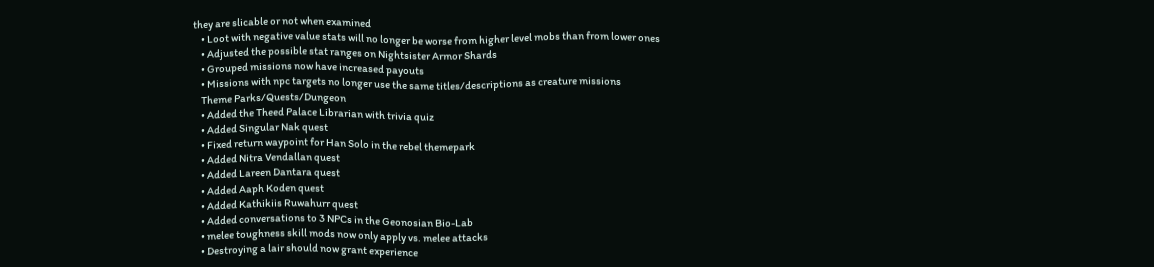they are slicable or not when examined
    • Loot with negative value stats will no longer be worse from higher level mobs than from lower ones
    • Adjusted the possible stat ranges on Nightsister Armor Shards
    • Grouped missions now have increased payouts
    • Missions with npc targets no longer use the same titles/descriptions as creature missions
    Theme Parks/Quests/Dungeon
    • Added the Theed Palace Librarian with trivia quiz
    • Added Singular Nak quest
    • Fixed return waypoint for Han Solo in the rebel themepark
    • Added Nitra Vendallan quest
    • Added Lareen Dantara quest
    • Added Aaph Koden quest
    • Added Kathikiis Ruwahurr quest
    • Added conversations to 3 NPCs in the Geonosian Bio-Lab
    • melee toughness skill mods now only apply vs. melee attacks
    • Destroying a lair should now grant experience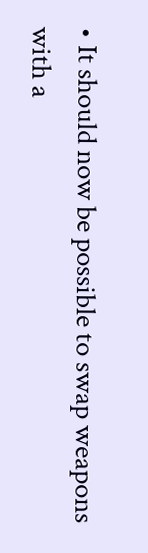• It should now be possible to swap weapons with a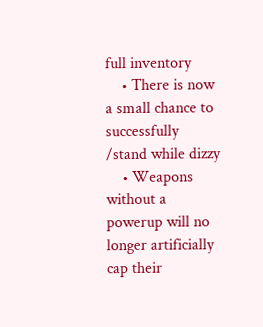full inventory
    • There is now a small chance to successfully /stand while dizzy
    • Weapons without a powerup will no longer artificially cap their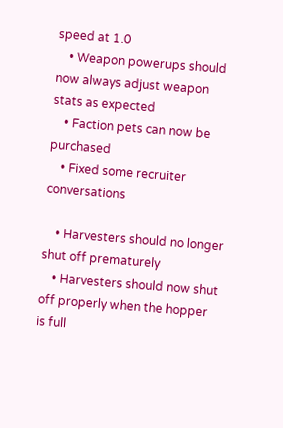speed at 1.0
    • Weapon powerups should now always adjust weapon stats as expected
    • Faction pets can now be purchased
    • Fixed some recruiter conversations

    • Harvesters should no longer shut off prematurely
    • Harvesters should now shut off properly when the hopper is full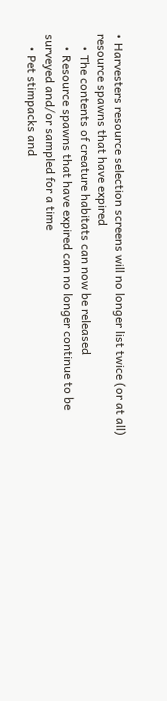• Harvesters resource selection screens will no longer list twice (or at all) resource spawns that have expired
    • The contents of creature habitats can now be released
    • Resource spawns that have expired can no longer continue to be surveyed and/or sampled for a time
    • Pet stimpacks and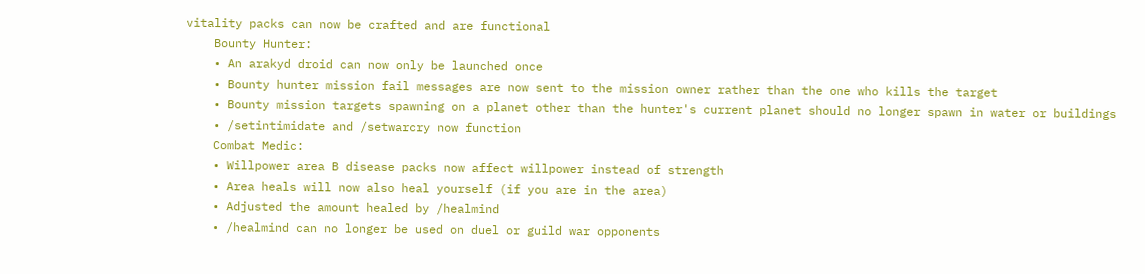vitality packs can now be crafted and are functional
    Bounty Hunter:
    • An arakyd droid can now only be launched once
    • Bounty hunter mission fail messages are now sent to the mission owner rather than the one who kills the target
    • Bounty mission targets spawning on a planet other than the hunter's current planet should no longer spawn in water or buildings
    • /setintimidate and /setwarcry now function
    Combat Medic:
    • Willpower area B disease packs now affect willpower instead of strength
    • Area heals will now also heal yourself (if you are in the area)
    • Adjusted the amount healed by /healmind
    • /healmind can no longer be used on duel or guild war opponents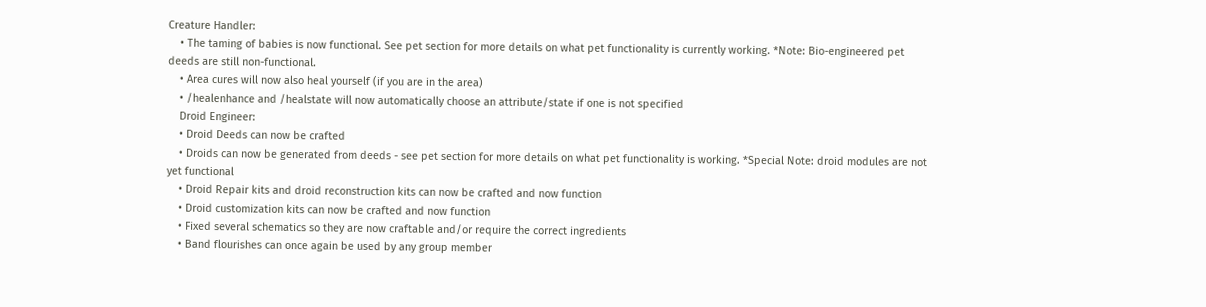Creature Handler:
    • The taming of babies is now functional. See pet section for more details on what pet functionality is currently working. *Note: Bio-engineered pet deeds are still non-functional.
    • Area cures will now also heal yourself (if you are in the area)
    • /healenhance and /healstate will now automatically choose an attribute/state if one is not specified
    Droid Engineer:
    • Droid Deeds can now be crafted
    • Droids can now be generated from deeds - see pet section for more details on what pet functionality is working. *Special Note: droid modules are not yet functional
    • Droid Repair kits and droid reconstruction kits can now be crafted and now function
    • Droid customization kits can now be crafted and now function
    • Fixed several schematics so they are now craftable and/or require the correct ingredients
    • Band flourishes can once again be used by any group member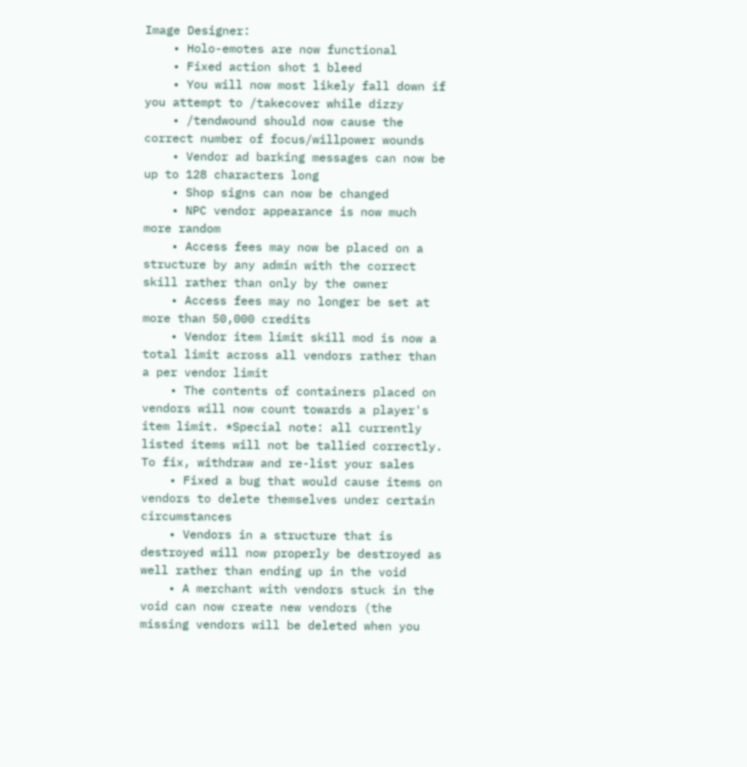Image Designer:
    • Holo-emotes are now functional
    • Fixed action shot 1 bleed
    • You will now most likely fall down if you attempt to /takecover while dizzy
    • /tendwound should now cause the correct number of focus/willpower wounds
    • Vendor ad barking messages can now be up to 128 characters long
    • Shop signs can now be changed
    • NPC vendor appearance is now much more random
    • Access fees may now be placed on a structure by any admin with the correct skill rather than only by the owner
    • Access fees may no longer be set at more than 50,000 credits
    • Vendor item limit skill mod is now a total limit across all vendors rather than a per vendor limit
    • The contents of containers placed on vendors will now count towards a player's item limit. *Special note: all currently listed items will not be tallied correctly. To fix, withdraw and re-list your sales
    • Fixed a bug that would cause items on vendors to delete themselves under certain circumstances
    • Vendors in a structure that is destroyed will now properly be destroyed as well rather than ending up in the void
    • A merchant with vendors stuck in the void can now create new vendors (the missing vendors will be deleted when you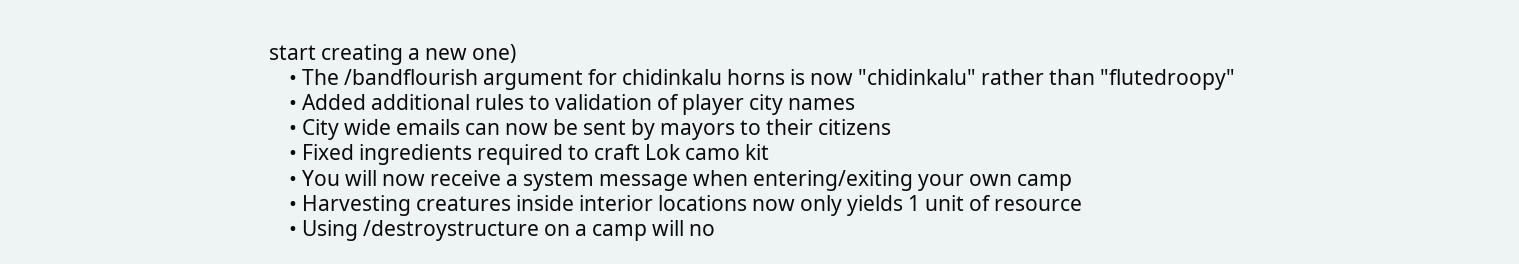start creating a new one)
    • The /bandflourish argument for chidinkalu horns is now "chidinkalu" rather than "flutedroopy"
    • Added additional rules to validation of player city names
    • City wide emails can now be sent by mayors to their citizens
    • Fixed ingredients required to craft Lok camo kit
    • You will now receive a system message when entering/exiting your own camp
    • Harvesting creatures inside interior locations now only yields 1 unit of resource
    • Using /destroystructure on a camp will no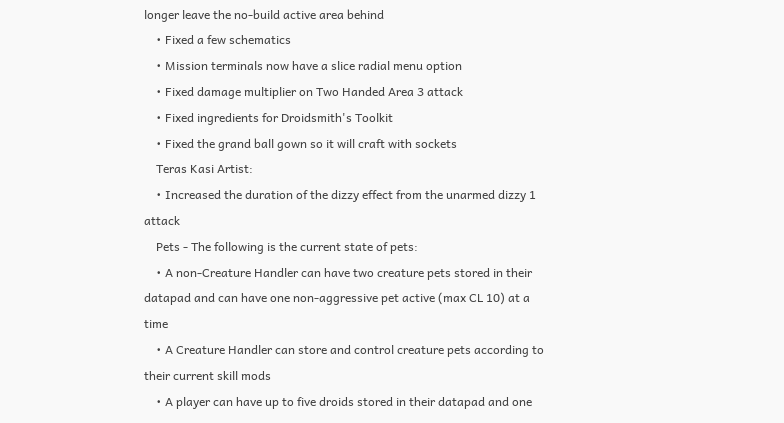longer leave the no-build active area behind
    • Fixed a few schematics
    • Mission terminals now have a slice radial menu option
    • Fixed damage multiplier on Two Handed Area 3 attack
    • Fixed ingredients for Droidsmith's Toolkit
    • Fixed the grand ball gown so it will craft with sockets
    Teras Kasi Artist:
    • Increased the duration of the dizzy effect from the unarmed dizzy 1 attack
    Pets - The following is the current state of pets:
    • A non-Creature Handler can have two creature pets stored in their datapad and can have one non-aggressive pet active (max CL 10) at a time
    • A Creature Handler can store and control creature pets according to their current skill mods
    • A player can have up to five droids stored in their datapad and one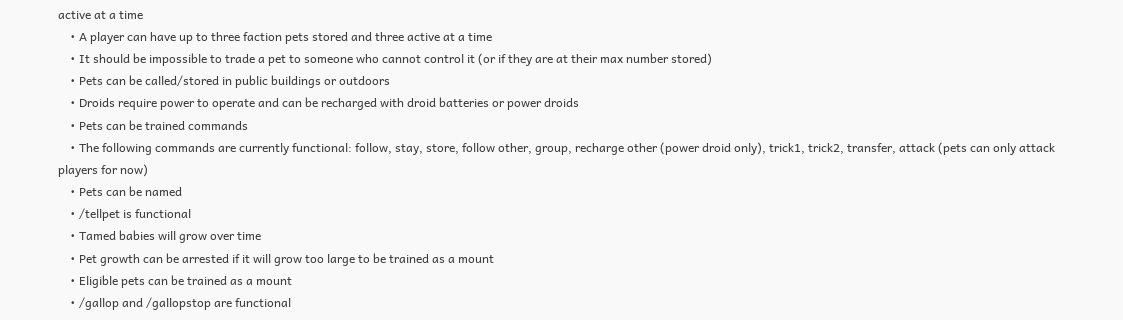active at a time
    • A player can have up to three faction pets stored and three active at a time
    • It should be impossible to trade a pet to someone who cannot control it (or if they are at their max number stored)
    • Pets can be called/stored in public buildings or outdoors
    • Droids require power to operate and can be recharged with droid batteries or power droids
    • Pets can be trained commands
    • The following commands are currently functional: follow, stay, store, follow other, group, recharge other (power droid only), trick1, trick2, transfer, attack (pets can only attack players for now)
    • Pets can be named
    • /tellpet is functional
    • Tamed babies will grow over time
    • Pet growth can be arrested if it will grow too large to be trained as a mount
    • Eligible pets can be trained as a mount
    • /gallop and /gallopstop are functional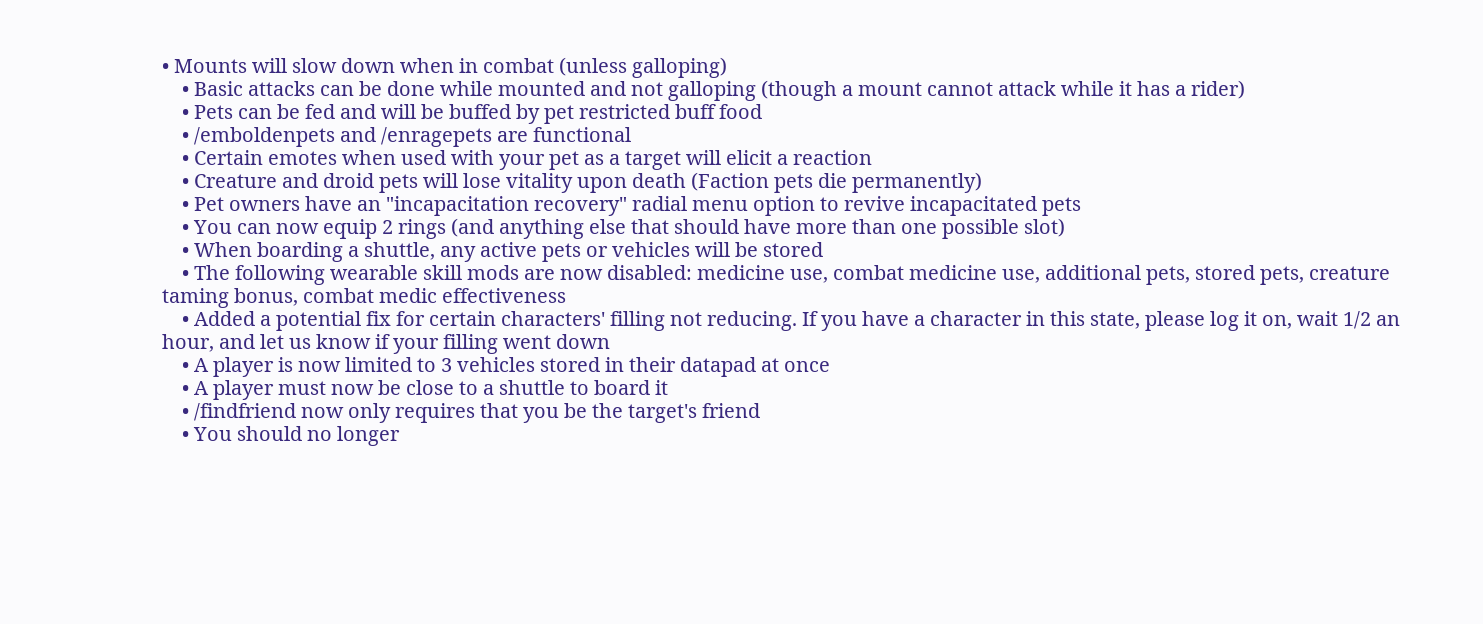• Mounts will slow down when in combat (unless galloping)
    • Basic attacks can be done while mounted and not galloping (though a mount cannot attack while it has a rider)
    • Pets can be fed and will be buffed by pet restricted buff food
    • /emboldenpets and /enragepets are functional
    • Certain emotes when used with your pet as a target will elicit a reaction
    • Creature and droid pets will lose vitality upon death (Faction pets die permanently)
    • Pet owners have an "incapacitation recovery" radial menu option to revive incapacitated pets
    • You can now equip 2 rings (and anything else that should have more than one possible slot)
    • When boarding a shuttle, any active pets or vehicles will be stored
    • The following wearable skill mods are now disabled: medicine use, combat medicine use, additional pets, stored pets, creature taming bonus, combat medic effectiveness
    • Added a potential fix for certain characters' filling not reducing. If you have a character in this state, please log it on, wait 1/2 an hour, and let us know if your filling went down
    • A player is now limited to 3 vehicles stored in their datapad at once
    • A player must now be close to a shuttle to board it
    • /findfriend now only requires that you be the target's friend
    • You should no longer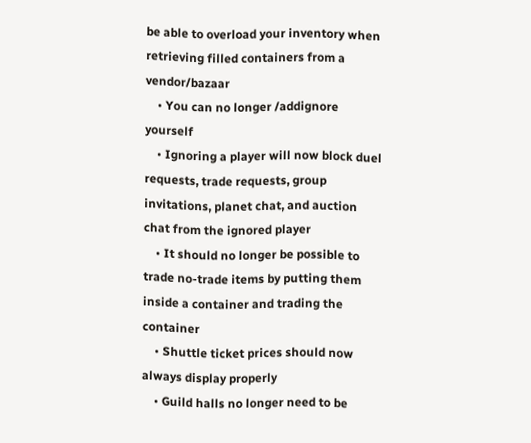be able to overload your inventory when retrieving filled containers from a vendor/bazaar
    • You can no longer /addignore yourself
    • Ignoring a player will now block duel requests, trade requests, group invitations, planet chat, and auction chat from the ignored player
    • It should no longer be possible to trade no-trade items by putting them inside a container and trading the container
    • Shuttle ticket prices should now always display properly
    • Guild halls no longer need to be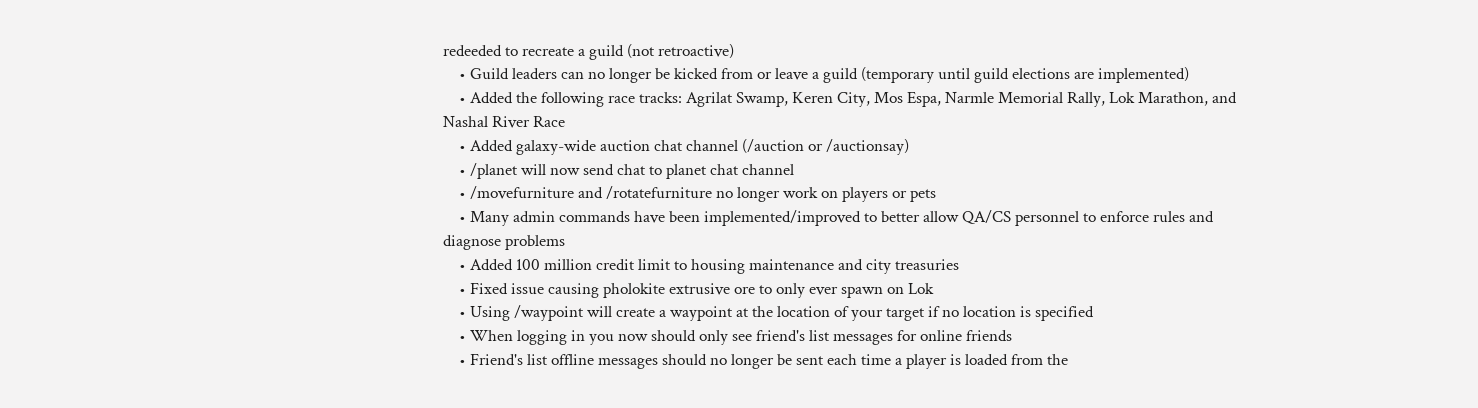redeeded to recreate a guild (not retroactive)
    • Guild leaders can no longer be kicked from or leave a guild (temporary until guild elections are implemented)
    • Added the following race tracks: Agrilat Swamp, Keren City, Mos Espa, Narmle Memorial Rally, Lok Marathon, and Nashal River Race
    • Added galaxy-wide auction chat channel (/auction or /auctionsay)
    • /planet will now send chat to planet chat channel
    • /movefurniture and /rotatefurniture no longer work on players or pets
    • Many admin commands have been implemented/improved to better allow QA/CS personnel to enforce rules and diagnose problems
    • Added 100 million credit limit to housing maintenance and city treasuries
    • Fixed issue causing pholokite extrusive ore to only ever spawn on Lok
    • Using /waypoint will create a waypoint at the location of your target if no location is specified
    • When logging in you now should only see friend's list messages for online friends
    • Friend's list offline messages should no longer be sent each time a player is loaded from the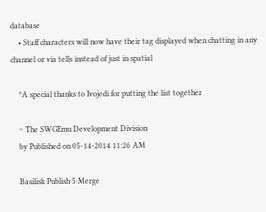database
    • Staff characters will now have their tag displayed when chatting in any channel or via tells instead of just in spatial

    *A special thanks to Ivojedi for putting the list together

    ~ The SWGEmu Development Division
    by Published on 05-14-2014 11:26 AM

    Basilisk Publish 5 Merge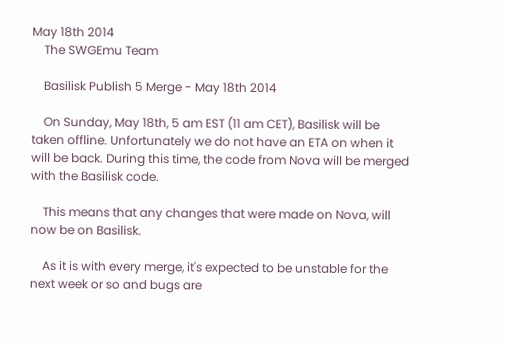May 18th 2014
    The SWGEmu Team

    Basilisk Publish 5 Merge - May 18th 2014

    On Sunday, May 18th, 5 am EST (11 am CET), Basilisk will be taken offline. Unfortunately we do not have an ETA on when it will be back. During this time, the code from Nova will be merged with the Basilisk code.

    This means that any changes that were made on Nova, will now be on Basilisk.

    As it is with every merge, it's expected to be unstable for the next week or so and bugs are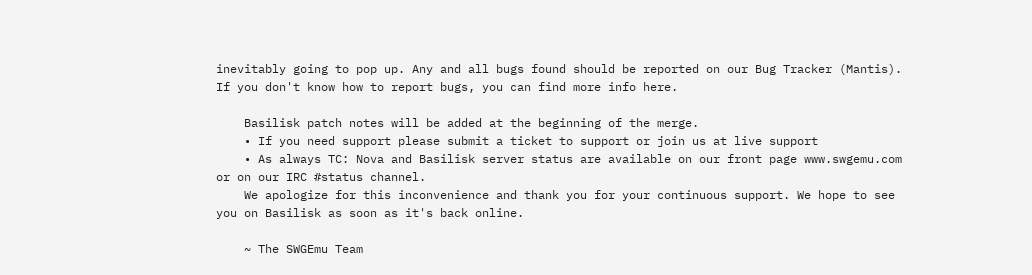inevitably going to pop up. Any and all bugs found should be reported on our Bug Tracker (Mantis). If you don't know how to report bugs, you can find more info here.

    Basilisk patch notes will be added at the beginning of the merge.
    • If you need support please submit a ticket to support or join us at live support
    • As always TC: Nova and Basilisk server status are available on our front page www.swgemu.com or on our IRC #status channel.
    We apologize for this inconvenience and thank you for your continuous support. We hope to see you on Basilisk as soon as it's back online.

    ~ The SWGEmu Team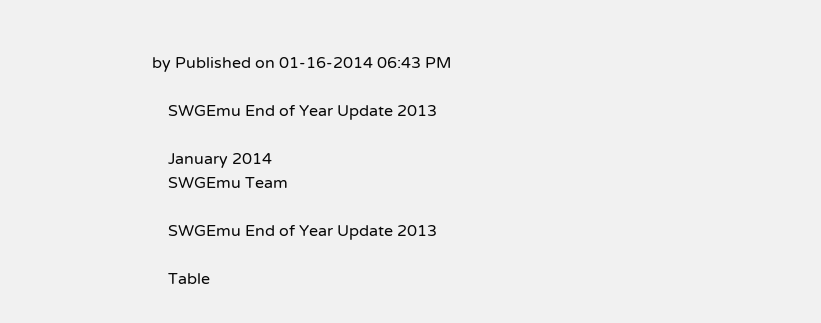by Published on 01-16-2014 06:43 PM

    SWGEmu End of Year Update 2013

    January 2014
    SWGEmu Team

    SWGEmu End of Year Update 2013

    Table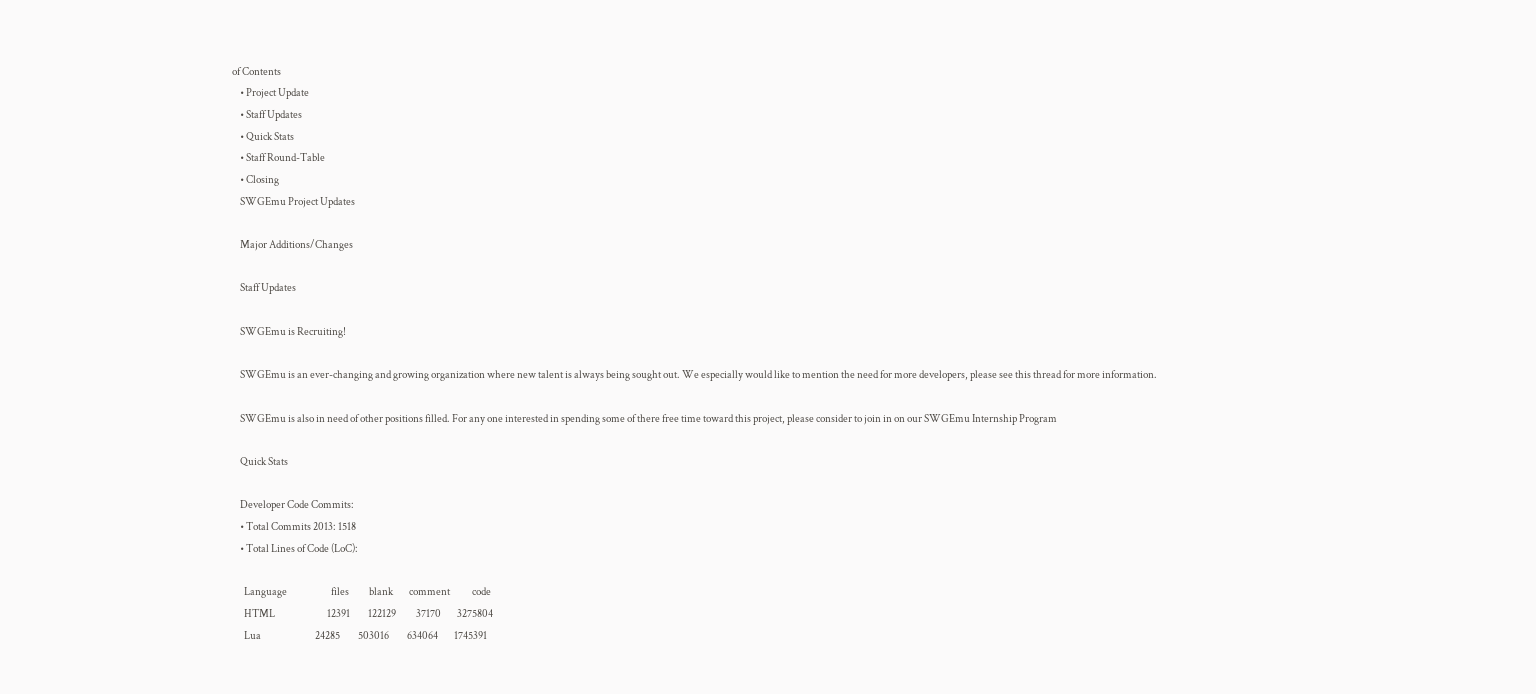of Contents
    • Project Update
    • Staff Updates
    • Quick Stats
    • Staff Round-Table
    • Closing
    SWGEmu Project Updates

    Major Additions/Changes

    Staff Updates

    SWGEmu is Recruiting!

    SWGEmu is an ever-changing and growing organization where new talent is always being sought out. We especially would like to mention the need for more developers, please see this thread for more information.

    SWGEmu is also in need of other positions filled. For any one interested in spending some of there free time toward this project, please consider to join in on our SWGEmu Internship Program

    Quick Stats

    Developer Code Commits:
    • Total Commits 2013: 1518
    • Total Lines of Code (LoC):

      Language                      files          blank        comment           code
      HTML                          12391         122129          37170        3275804
      Lua                           24285         503016         634064        1745391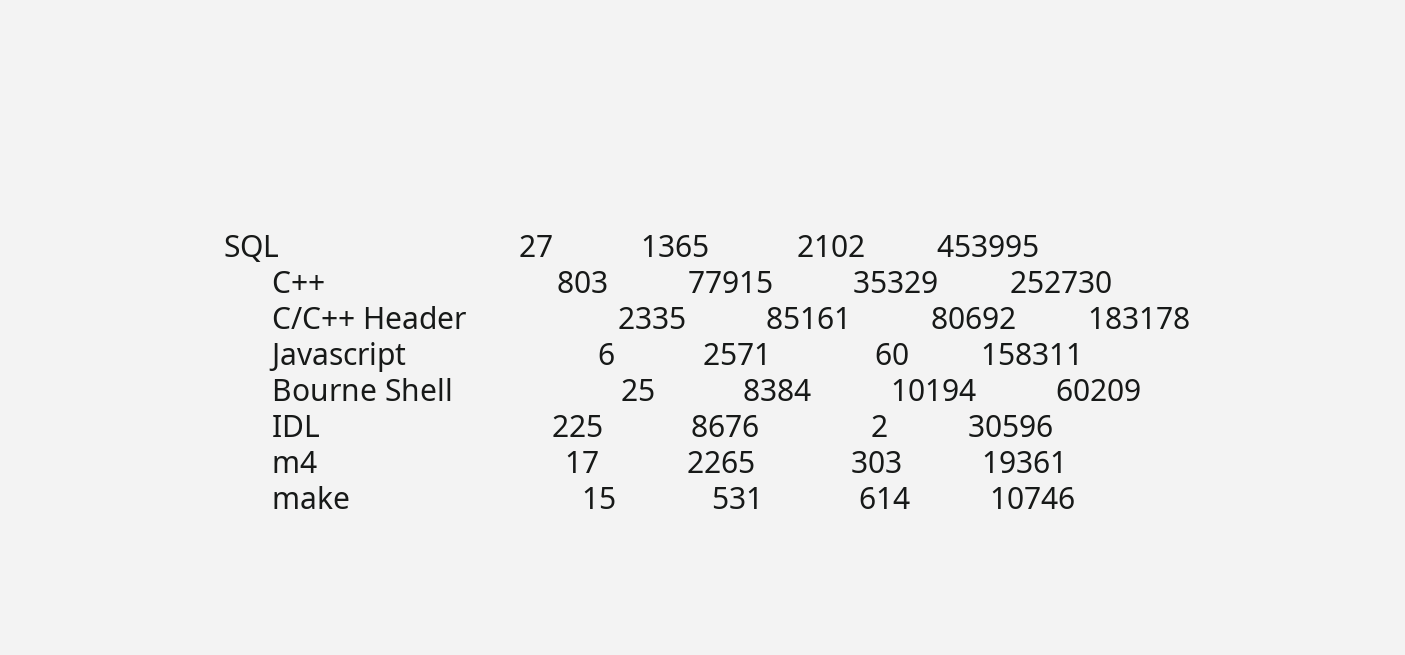SQL                              27           1365           2102         453995
      C++                             803          77915          35329         252730
      C/C++ Header                   2335          85161          80692         183178
      Javascript                        6           2571             60         158311
      Bourne Shell                     25           8384          10194          60209
      IDL                             225           8676              2          30596
      m4                               17           2265            303          19361
      make                             15            531            614          10746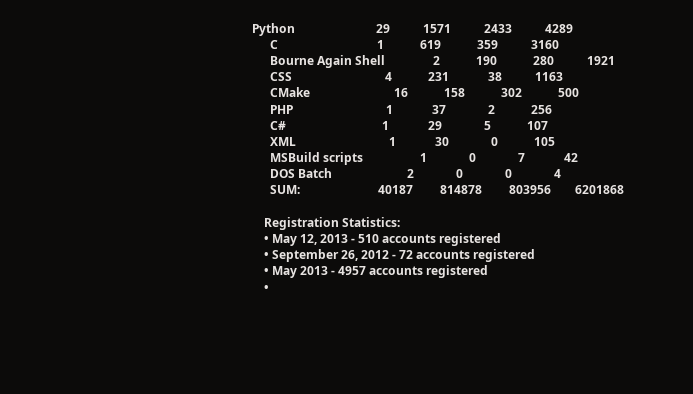Python                           29           1571           2433           4289
      C                                 1            619            359           3160
      Bourne Again Shell                2            190            280           1921
      CSS                               4            231             38           1163
      CMake                            16            158            302            500
      PHP                               1             37              2            256
      C#                                1             29              5            107
      XML                               1             30              0            105
      MSBuild scripts                   1              0              7             42
      DOS Batch                         2              0              0              4
      SUM:                          40187         814878         803956        6201868

    Registration Statistics:
    • May 12, 2013 - 510 accounts registered
    • September 26, 2012 - 72 accounts registered
    • May 2013 - 4957 accounts registered
    •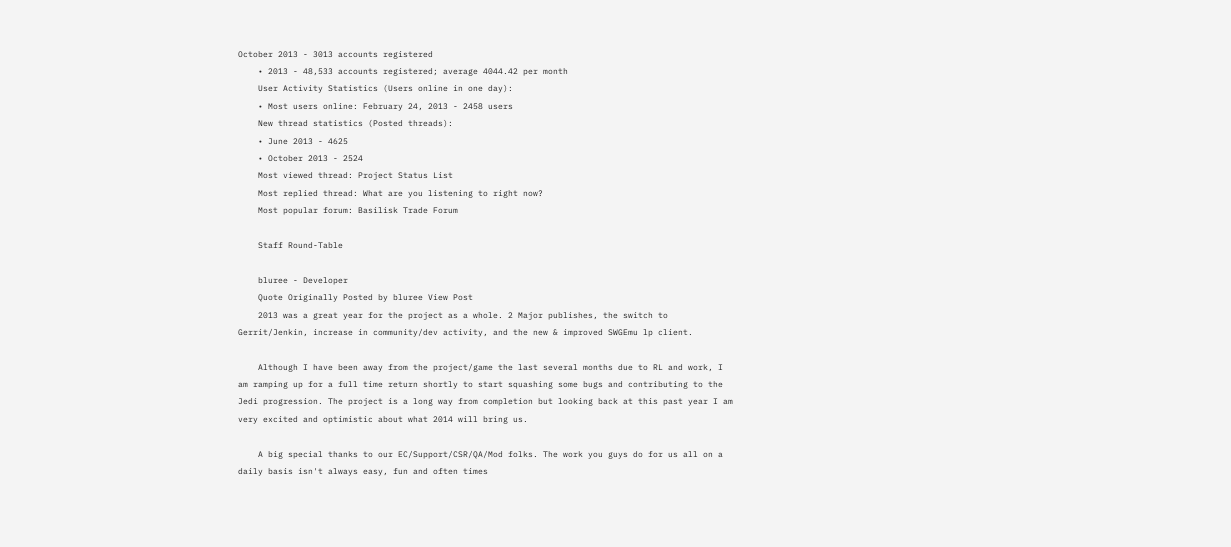October 2013 - 3013 accounts registered
    • 2013 - 48,533 accounts registered; average 4044.42 per month
    User Activity Statistics (Users online in one day):
    • Most users online: February 24, 2013 - 2458 users
    New thread statistics (Posted threads):
    • June 2013 - 4625
    • October 2013 - 2524
    Most viewed thread: Project Status List
    Most replied thread: What are you listening to right now?
    Most popular forum: Basilisk Trade Forum

    Staff Round-Table

    bluree - Developer
    Quote Originally Posted by bluree View Post
    2013 was a great year for the project as a whole. 2 Major publishes, the switch to Gerrit/Jenkin, increase in community/dev activity, and the new & improved SWGEmu lp client.

    Although I have been away from the project/game the last several months due to RL and work, I am ramping up for a full time return shortly to start squashing some bugs and contributing to the Jedi progression. The project is a long way from completion but looking back at this past year I am very excited and optimistic about what 2014 will bring us.

    A big special thanks to our EC/Support/CSR/QA/Mod folks. The work you guys do for us all on a daily basis isn't always easy, fun and often times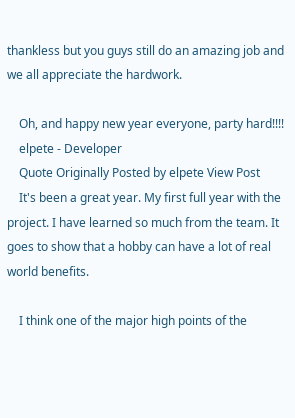thankless but you guys still do an amazing job and we all appreciate the hardwork.

    Oh, and happy new year everyone, party hard!!!!
    elpete - Developer
    Quote Originally Posted by elpete View Post
    It's been a great year. My first full year with the project. I have learned so much from the team. It goes to show that a hobby can have a lot of real world benefits.

    I think one of the major high points of the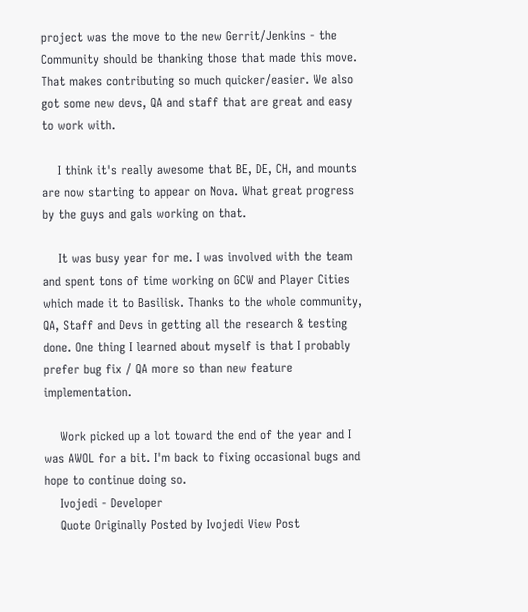project was the move to the new Gerrit/Jenkins - the Community should be thanking those that made this move. That makes contributing so much quicker/easier. We also got some new devs, QA and staff that are great and easy to work with.

    I think it's really awesome that BE, DE, CH, and mounts are now starting to appear on Nova. What great progress by the guys and gals working on that.

    It was busy year for me. I was involved with the team and spent tons of time working on GCW and Player Cities which made it to Basilisk. Thanks to the whole community, QA, Staff and Devs in getting all the research & testing done. One thing I learned about myself is that I probably prefer bug fix / QA more so than new feature implementation.

    Work picked up a lot toward the end of the year and I was AWOL for a bit. I'm back to fixing occasional bugs and hope to continue doing so.
    Ivojedi - Developer
    Quote Originally Posted by Ivojedi View Post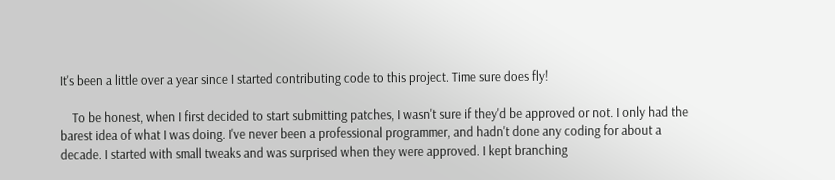It's been a little over a year since I started contributing code to this project. Time sure does fly!

    To be honest, when I first decided to start submitting patches, I wasn't sure if they'd be approved or not. I only had the barest idea of what I was doing. I've never been a professional programmer, and hadn't done any coding for about a decade. I started with small tweaks and was surprised when they were approved. I kept branching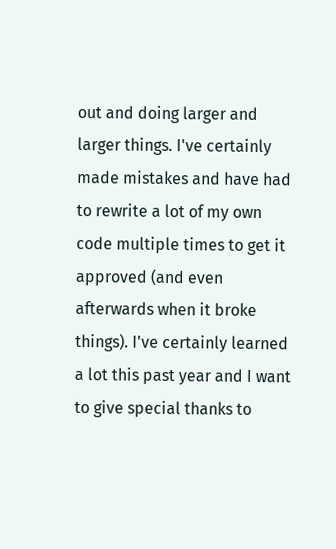out and doing larger and larger things. I've certainly made mistakes and have had to rewrite a lot of my own code multiple times to get it approved (and even afterwards when it broke things). I've certainly learned a lot this past year and I want to give special thanks to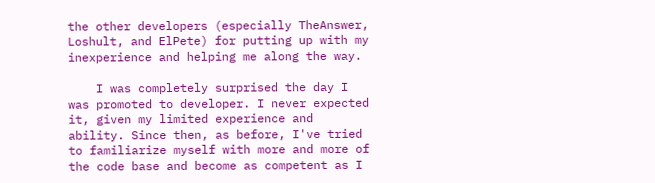the other developers (especially TheAnswer, Loshult, and ElPete) for putting up with my inexperience and helping me along the way.

    I was completely surprised the day I was promoted to developer. I never expected it, given my limited experience and ability. Since then, as before, I've tried to familiarize myself with more and more of the code base and become as competent as I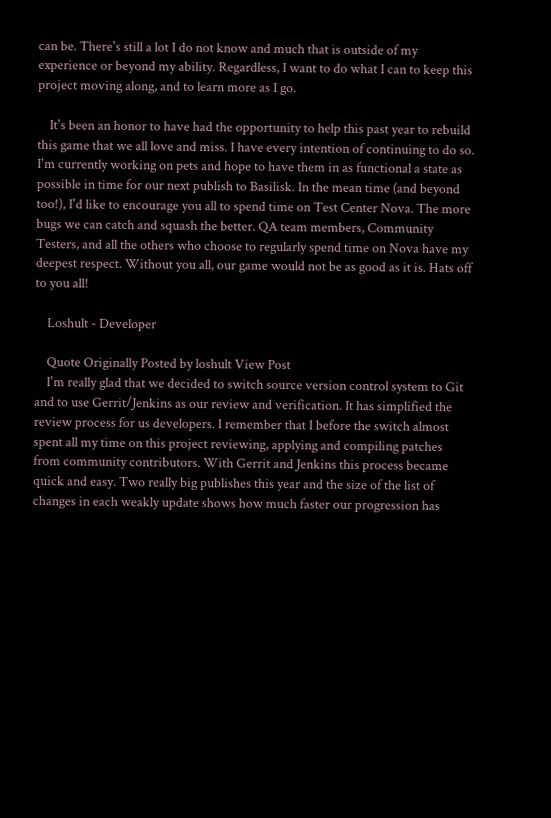can be. There's still a lot I do not know and much that is outside of my experience or beyond my ability. Regardless, I want to do what I can to keep this project moving along, and to learn more as I go.

    It's been an honor to have had the opportunity to help this past year to rebuild this game that we all love and miss. I have every intention of continuing to do so. I'm currently working on pets and hope to have them in as functional a state as possible in time for our next publish to Basilisk. In the mean time (and beyond too!), I'd like to encourage you all to spend time on Test Center Nova. The more bugs we can catch and squash the better. QA team members, Community Testers, and all the others who choose to regularly spend time on Nova have my deepest respect. Without you all, our game would not be as good as it is. Hats off to you all!

    Loshult - Developer

    Quote Originally Posted by loshult View Post
    I'm really glad that we decided to switch source version control system to Git and to use Gerrit/Jenkins as our review and verification. It has simplified the review process for us developers. I remember that I before the switch almost spent all my time on this project reviewing, applying and compiling patches from community contributors. With Gerrit and Jenkins this process became quick and easy. Two really big publishes this year and the size of the list of changes in each weakly update shows how much faster our progression has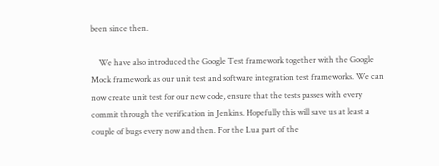been since then.

    We have also introduced the Google Test framework together with the Google Mock framework as our unit test and software integration test frameworks. We can now create unit test for our new code, ensure that the tests passes with every commit through the verification in Jenkins. Hopefully this will save us at least a couple of bugs every now and then. For the Lua part of the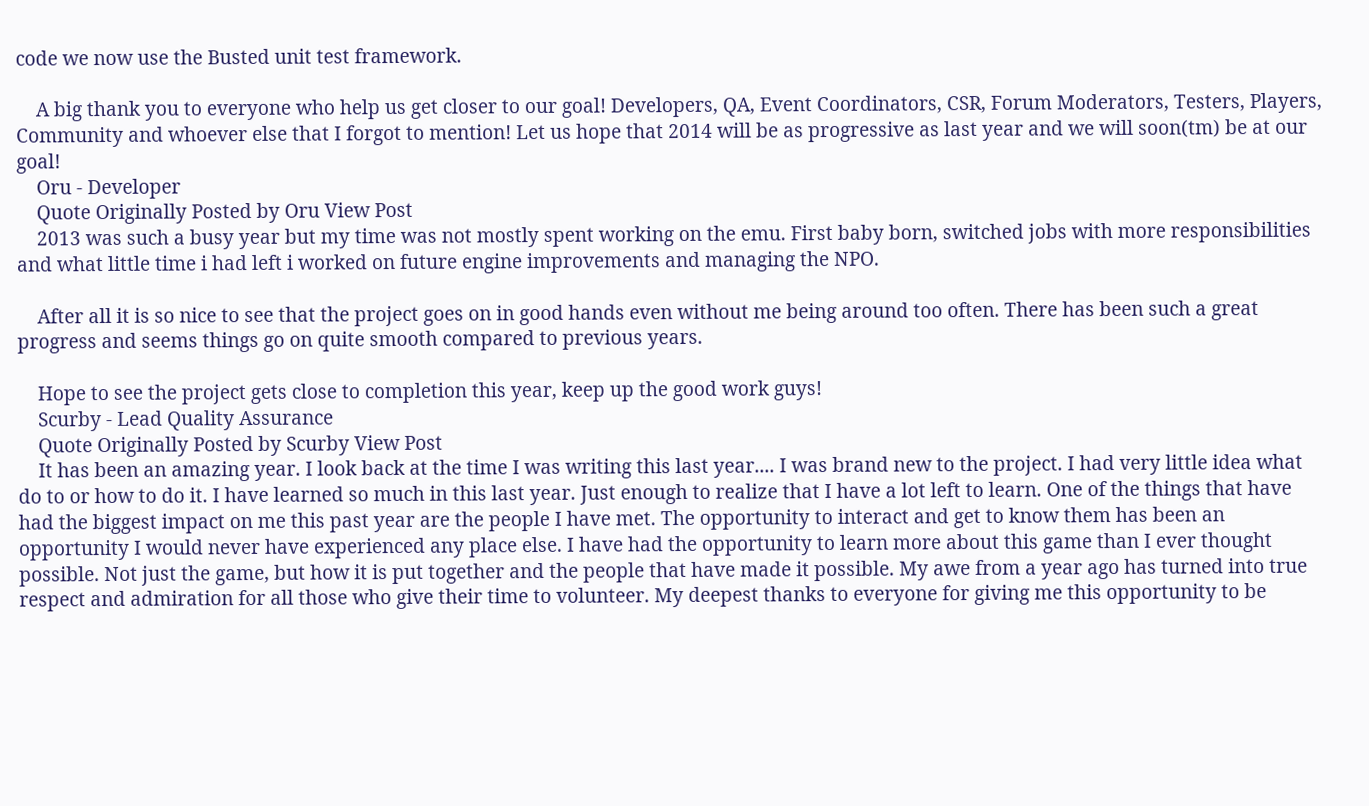code we now use the Busted unit test framework.

    A big thank you to everyone who help us get closer to our goal! Developers, QA, Event Coordinators, CSR, Forum Moderators, Testers, Players, Community and whoever else that I forgot to mention! Let us hope that 2014 will be as progressive as last year and we will soon(tm) be at our goal!
    Oru - Developer
    Quote Originally Posted by Oru View Post
    2013 was such a busy year but my time was not mostly spent working on the emu. First baby born, switched jobs with more responsibilities and what little time i had left i worked on future engine improvements and managing the NPO.

    After all it is so nice to see that the project goes on in good hands even without me being around too often. There has been such a great progress and seems things go on quite smooth compared to previous years.

    Hope to see the project gets close to completion this year, keep up the good work guys!
    Scurby - Lead Quality Assurance
    Quote Originally Posted by Scurby View Post
    It has been an amazing year. I look back at the time I was writing this last year.... I was brand new to the project. I had very little idea what do to or how to do it. I have learned so much in this last year. Just enough to realize that I have a lot left to learn. One of the things that have had the biggest impact on me this past year are the people I have met. The opportunity to interact and get to know them has been an opportunity I would never have experienced any place else. I have had the opportunity to learn more about this game than I ever thought possible. Not just the game, but how it is put together and the people that have made it possible. My awe from a year ago has turned into true respect and admiration for all those who give their time to volunteer. My deepest thanks to everyone for giving me this opportunity to be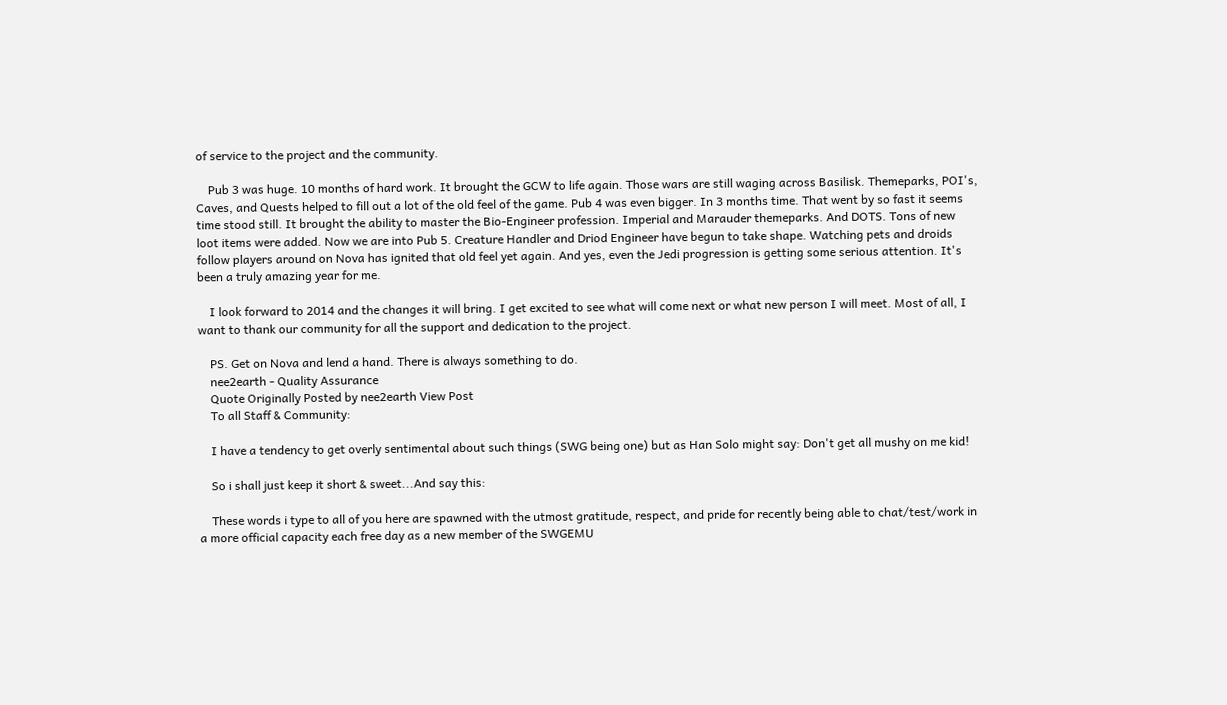of service to the project and the community.

    Pub 3 was huge. 10 months of hard work. It brought the GCW to life again. Those wars are still waging across Basilisk. Themeparks, POI's, Caves, and Quests helped to fill out a lot of the old feel of the game. Pub 4 was even bigger. In 3 months time. That went by so fast it seems time stood still. It brought the ability to master the Bio-Engineer profession. Imperial and Marauder themeparks. And DOTS. Tons of new loot items were added. Now we are into Pub 5. Creature Handler and Driod Engineer have begun to take shape. Watching pets and droids follow players around on Nova has ignited that old feel yet again. And yes, even the Jedi progression is getting some serious attention. It's been a truly amazing year for me.

    I look forward to 2014 and the changes it will bring. I get excited to see what will come next or what new person I will meet. Most of all, I want to thank our community for all the support and dedication to the project.

    PS. Get on Nova and lend a hand. There is always something to do.
    nee2earth - Quality Assurance
    Quote Originally Posted by nee2earth View Post
    To all Staff & Community:

    I have a tendency to get overly sentimental about such things (SWG being one) but as Han Solo might say: Don't get all mushy on me kid!

    So i shall just keep it short & sweet...And say this:

    These words i type to all of you here are spawned with the utmost gratitude, respect, and pride for recently being able to chat/test/work in a more official capacity each free day as a new member of the SWGEMU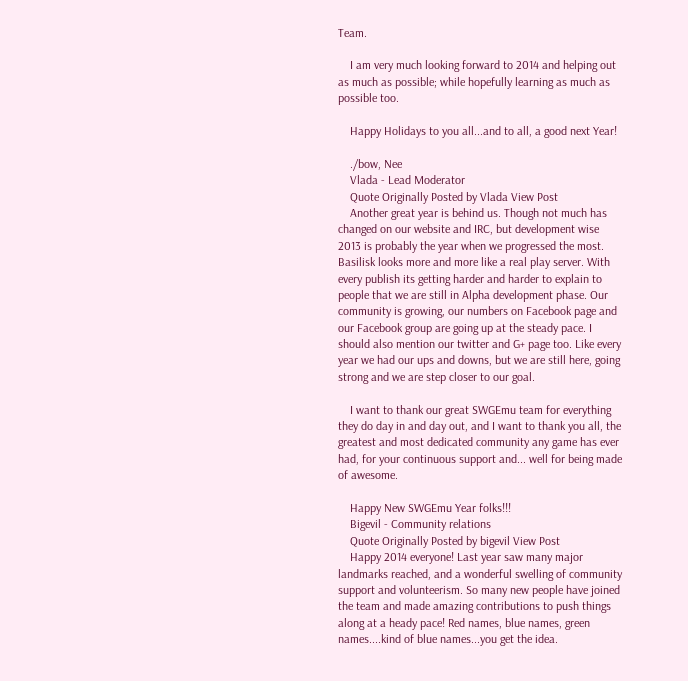Team.

    I am very much looking forward to 2014 and helping out as much as possible; while hopefully learning as much as possible too.

    Happy Holidays to you all...and to all, a good next Year!

    ./bow, Nee
    Vlada - Lead Moderator
    Quote Originally Posted by Vlada View Post
    Another great year is behind us. Though not much has changed on our website and IRC, but development wise 2013 is probably the year when we progressed the most. Basilisk looks more and more like a real play server. With every publish its getting harder and harder to explain to people that we are still in Alpha development phase. Our community is growing, our numbers on Facebook page and our Facebook group are going up at the steady pace. I should also mention our twitter and G+ page too. Like every year we had our ups and downs, but we are still here, going strong and we are step closer to our goal.

    I want to thank our great SWGEmu team for everything they do day in and day out, and I want to thank you all, the greatest and most dedicated community any game has ever had, for your continuous support and... well for being made of awesome.

    Happy New SWGEmu Year folks!!!
    Bigevil - Community relations
    Quote Originally Posted by bigevil View Post
    Happy 2014 everyone! Last year saw many major landmarks reached, and a wonderful swelling of community support and volunteerism. So many new people have joined the team and made amazing contributions to push things along at a heady pace! Red names, blue names, green names....kind of blue names...you get the idea.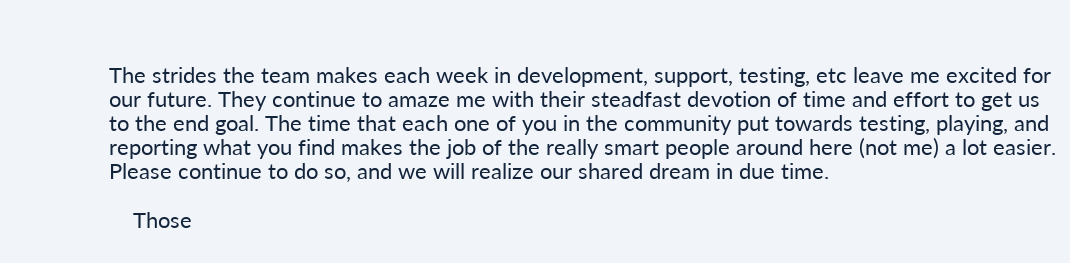The strides the team makes each week in development, support, testing, etc leave me excited for our future. They continue to amaze me with their steadfast devotion of time and effort to get us to the end goal. The time that each one of you in the community put towards testing, playing, and reporting what you find makes the job of the really smart people around here (not me) a lot easier. Please continue to do so, and we will realize our shared dream in due time.

    Those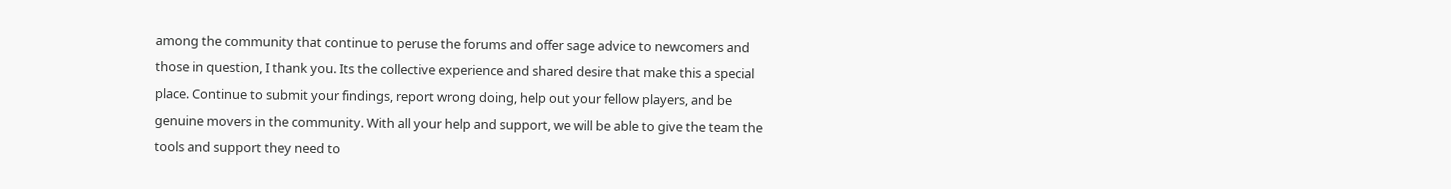among the community that continue to peruse the forums and offer sage advice to newcomers and those in question, I thank you. Its the collective experience and shared desire that make this a special place. Continue to submit your findings, report wrong doing, help out your fellow players, and be genuine movers in the community. With all your help and support, we will be able to give the team the tools and support they need to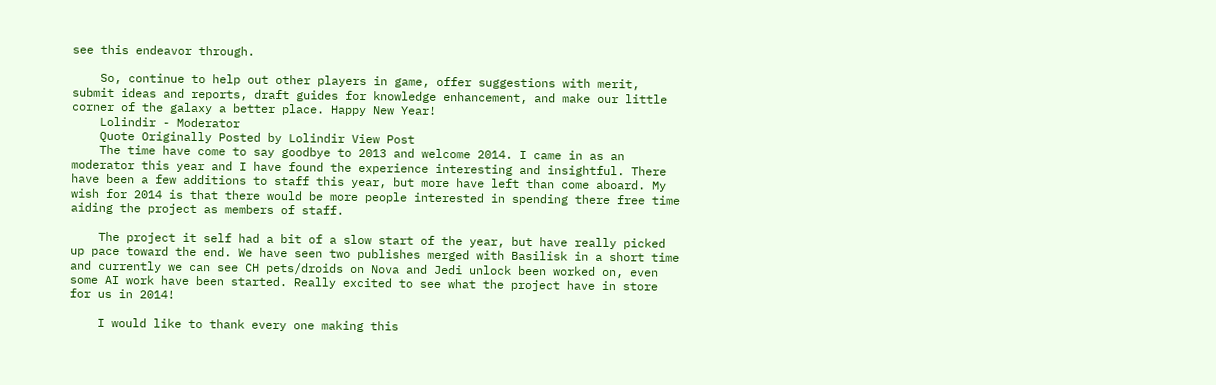see this endeavor through.

    So, continue to help out other players in game, offer suggestions with merit, submit ideas and reports, draft guides for knowledge enhancement, and make our little corner of the galaxy a better place. Happy New Year!
    Lolindir - Moderator
    Quote Originally Posted by Lolindir View Post
    The time have come to say goodbye to 2013 and welcome 2014. I came in as an moderator this year and I have found the experience interesting and insightful. There have been a few additions to staff this year, but more have left than come aboard. My wish for 2014 is that there would be more people interested in spending there free time aiding the project as members of staff.

    The project it self had a bit of a slow start of the year, but have really picked up pace toward the end. We have seen two publishes merged with Basilisk in a short time and currently we can see CH pets/droids on Nova and Jedi unlock been worked on, even some AI work have been started. Really excited to see what the project have in store for us in 2014!

    I would like to thank every one making this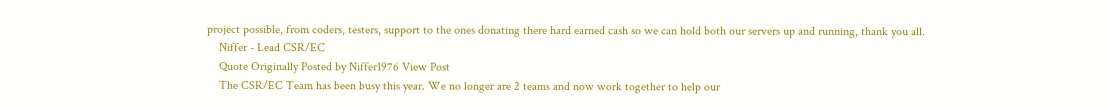project possible, from coders, testers, support to the ones donating there hard earned cash so we can hold both our servers up and running, thank you all.
    Niffer - Lead CSR/EC
    Quote Originally Posted by Niffer1976 View Post
    The CSR/EC Team has been busy this year. We no longer are 2 teams and now work together to help our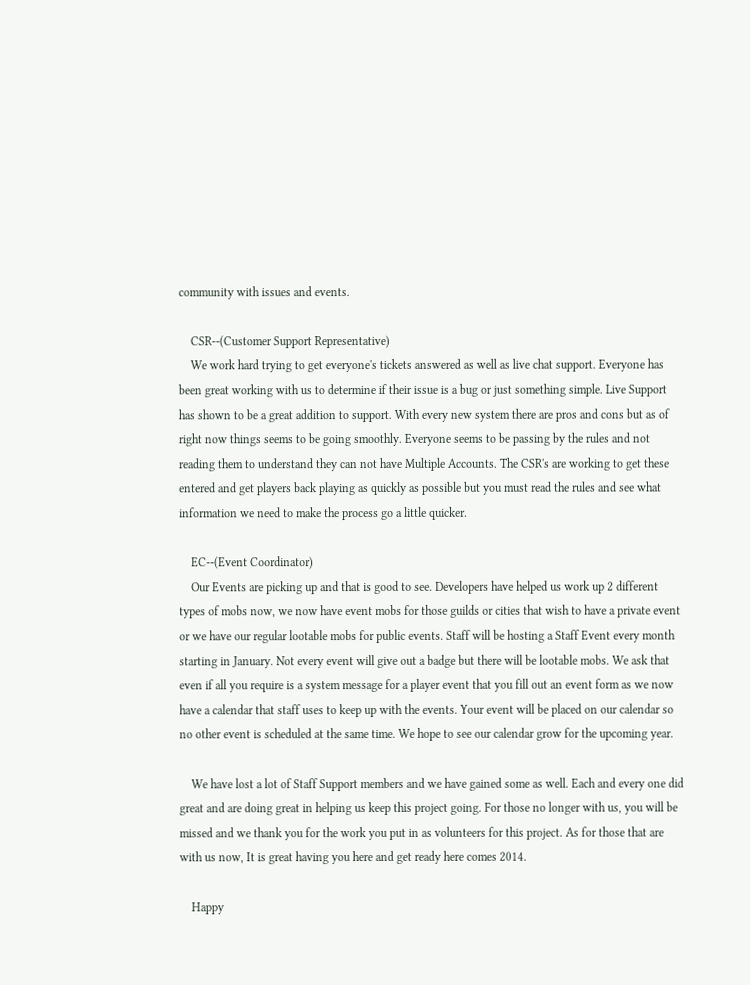community with issues and events.

    CSR--(Customer Support Representative)
    We work hard trying to get everyone's tickets answered as well as live chat support. Everyone has been great working with us to determine if their issue is a bug or just something simple. Live Support has shown to be a great addition to support. With every new system there are pros and cons but as of right now things seems to be going smoothly. Everyone seems to be passing by the rules and not reading them to understand they can not have Multiple Accounts. The CSR's are working to get these entered and get players back playing as quickly as possible but you must read the rules and see what information we need to make the process go a little quicker.

    EC--(Event Coordinator)
    Our Events are picking up and that is good to see. Developers have helped us work up 2 different types of mobs now, we now have event mobs for those guilds or cities that wish to have a private event or we have our regular lootable mobs for public events. Staff will be hosting a Staff Event every month starting in January. Not every event will give out a badge but there will be lootable mobs. We ask that even if all you require is a system message for a player event that you fill out an event form as we now have a calendar that staff uses to keep up with the events. Your event will be placed on our calendar so no other event is scheduled at the same time. We hope to see our calendar grow for the upcoming year.

    We have lost a lot of Staff Support members and we have gained some as well. Each and every one did great and are doing great in helping us keep this project going. For those no longer with us, you will be missed and we thank you for the work you put in as volunteers for this project. As for those that are with us now, It is great having you here and get ready here comes 2014.

    Happy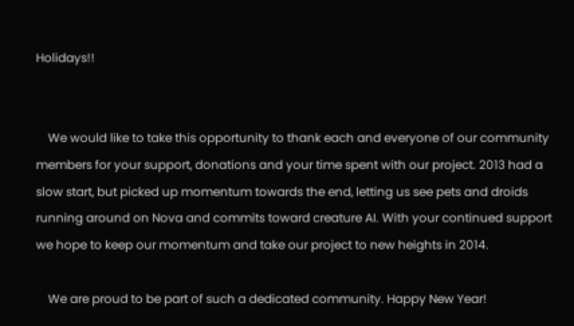Holidays!!


    We would like to take this opportunity to thank each and everyone of our community members for your support, donations and your time spent with our project. 2013 had a slow start, but picked up momentum towards the end, letting us see pets and droids running around on Nova and commits toward creature AI. With your continued support we hope to keep our momentum and take our project to new heights in 2014.

    We are proud to be part of such a dedicated community. Happy New Year!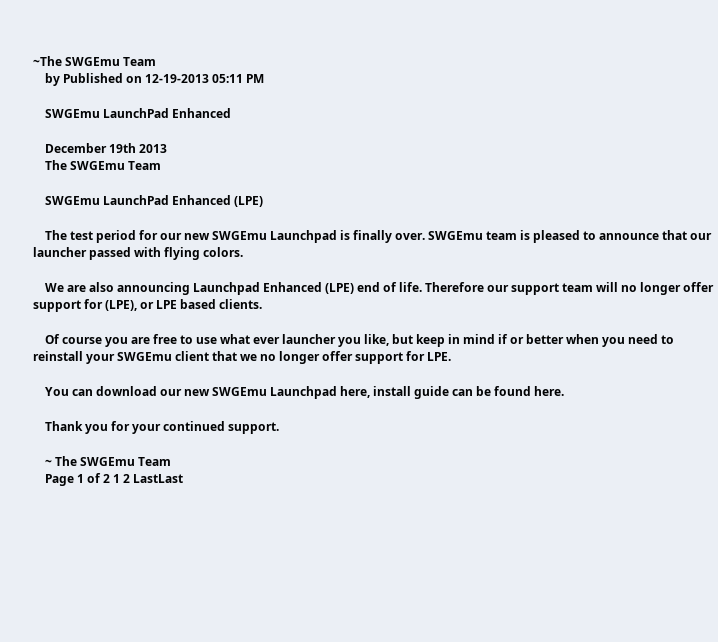~The SWGEmu Team
    by Published on 12-19-2013 05:11 PM

    SWGEmu LaunchPad Enhanced

    December 19th 2013
    The SWGEmu Team

    SWGEmu LaunchPad Enhanced (LPE)

    The test period for our new SWGEmu Launchpad is finally over. SWGEmu team is pleased to announce that our launcher passed with flying colors.

    We are also announcing Launchpad Enhanced (LPE) end of life. Therefore our support team will no longer offer support for (LPE), or LPE based clients.

    Of course you are free to use what ever launcher you like, but keep in mind if or better when you need to reinstall your SWGEmu client that we no longer offer support for LPE.

    You can download our new SWGEmu Launchpad here, install guide can be found here.

    Thank you for your continued support.

    ~ The SWGEmu Team
    Page 1 of 2 1 2 LastLast